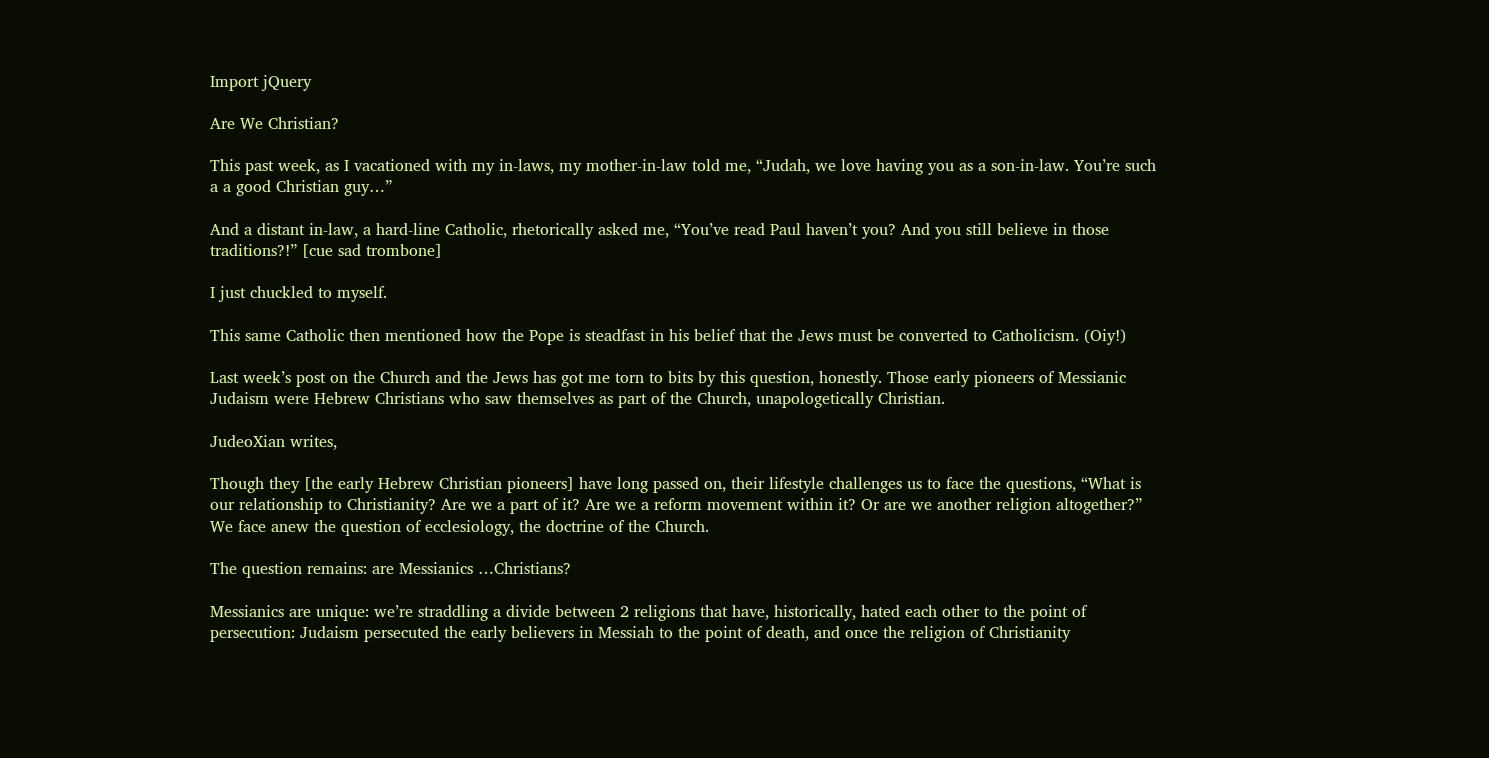Import jQuery

Are We Christian?

This past week, as I vacationed with my in-laws, my mother-in-law told me, “Judah, we love having you as a son-in-law. You’re such a a good Christian guy…”

And a distant in-law, a hard-line Catholic, rhetorically asked me, “You’ve read Paul haven’t you? And you still believe in those traditions?!” [cue sad trombone]

I just chuckled to myself.

This same Catholic then mentioned how the Pope is steadfast in his belief that the Jews must be converted to Catholicism. (Oiy!)

Last week’s post on the Church and the Jews has got me torn to bits by this question, honestly. Those early pioneers of Messianic Judaism were Hebrew Christians who saw themselves as part of the Church, unapologetically Christian.

JudeoXian writes,

Though they [the early Hebrew Christian pioneers] have long passed on, their lifestyle challenges us to face the questions, “What is our relationship to Christianity? Are we a part of it? Are we a reform movement within it? Or are we another religion altogether?” We face anew the question of ecclesiology, the doctrine of the Church.

The question remains: are Messianics …Christians?

Messianics are unique: we’re straddling a divide between 2 religions that have, historically, hated each other to the point of persecution: Judaism persecuted the early believers in Messiah to the point of death, and once the religion of Christianity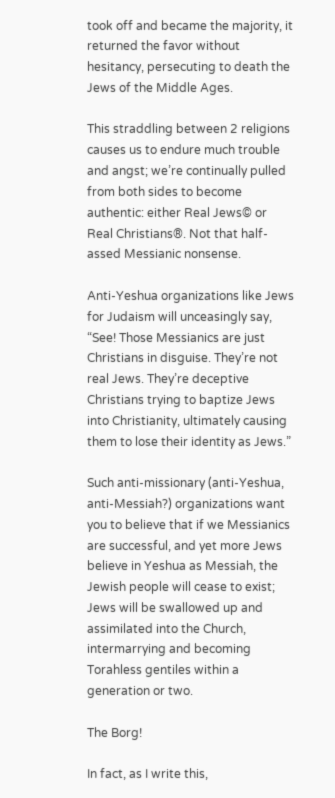took off and became the majority, it returned the favor without hesitancy, persecuting to death the Jews of the Middle Ages.

This straddling between 2 religions causes us to endure much trouble and angst; we’re continually pulled from both sides to become authentic: either Real Jews© or Real Christians®. Not that half-assed Messianic nonsense.

Anti-Yeshua organizations like Jews for Judaism will unceasingly say, “See! Those Messianics are just Christians in disguise. They’re not real Jews. They’re deceptive Christians trying to baptize Jews into Christianity, ultimately causing them to lose their identity as Jews.”

Such anti-missionary (anti-Yeshua, anti-Messiah?) organizations want you to believe that if we Messianics are successful, and yet more Jews believe in Yeshua as Messiah, the Jewish people will cease to exist; Jews will be swallowed up and assimilated into the Church, intermarrying and becoming Torahless gentiles within a generation or two.

The Borg!

In fact, as I write this,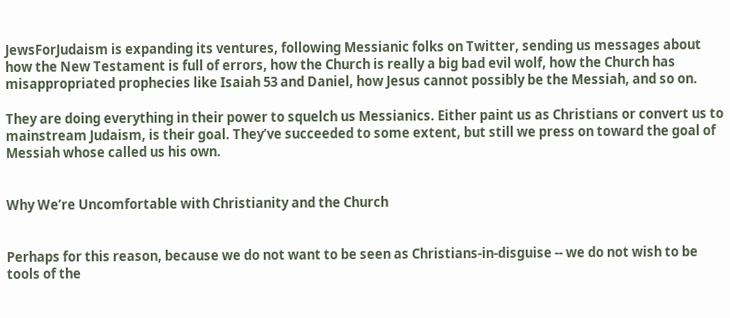JewsForJudaism is expanding its ventures, following Messianic folks on Twitter, sending us messages about how the New Testament is full of errors, how the Church is really a big bad evil wolf, how the Church has misappropriated prophecies like Isaiah 53 and Daniel, how Jesus cannot possibly be the Messiah, and so on.

They are doing everything in their power to squelch us Messianics. Either paint us as Christians or convert us to mainstream Judaism, is their goal. They’ve succeeded to some extent, but still we press on toward the goal of Messiah whose called us his own.


Why We’re Uncomfortable with Christianity and the Church


Perhaps for this reason, because we do not want to be seen as Christians-in-disguise -- we do not wish to be tools of the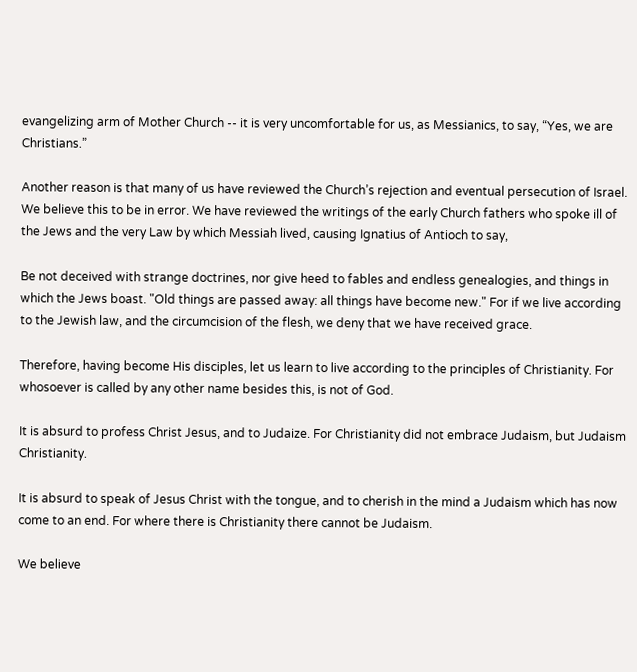evangelizing arm of Mother Church -- it is very uncomfortable for us, as Messianics, to say, “Yes, we are Christians.”

Another reason is that many of us have reviewed the Church’s rejection and eventual persecution of Israel. We believe this to be in error. We have reviewed the writings of the early Church fathers who spoke ill of the Jews and the very Law by which Messiah lived, causing Ignatius of Antioch to say,

Be not deceived with strange doctrines, nor give heed to fables and endless genealogies, and things in which the Jews boast. "Old things are passed away: all things have become new." For if we live according to the Jewish law, and the circumcision of the flesh, we deny that we have received grace.

Therefore, having become His disciples, let us learn to live according to the principles of Christianity. For whosoever is called by any other name besides this, is not of God.

It is absurd to profess Christ Jesus, and to Judaize. For Christianity did not embrace Judaism, but Judaism Christianity.

It is absurd to speak of Jesus Christ with the tongue, and to cherish in the mind a Judaism which has now come to an end. For where there is Christianity there cannot be Judaism.

We believe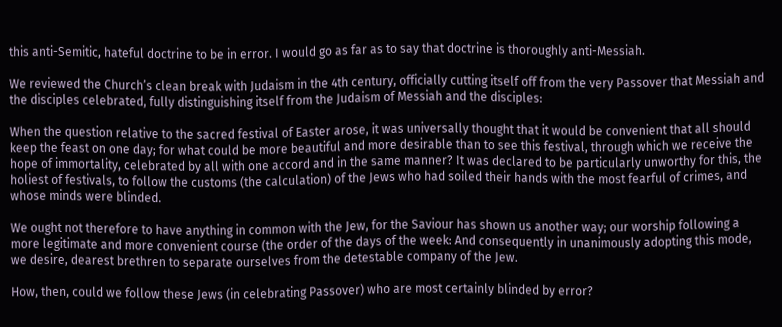this anti-Semitic, hateful doctrine to be in error. I would go as far as to say that doctrine is thoroughly anti-Messiah.

We reviewed the Church’s clean break with Judaism in the 4th century, officially cutting itself off from the very Passover that Messiah and the disciples celebrated, fully distinguishing itself from the Judaism of Messiah and the disciples:

When the question relative to the sacred festival of Easter arose, it was universally thought that it would be convenient that all should keep the feast on one day; for what could be more beautiful and more desirable than to see this festival, through which we receive the hope of immortality, celebrated by all with one accord and in the same manner? It was declared to be particularly unworthy for this, the holiest of festivals, to follow the customs (the calculation) of the Jews who had soiled their hands with the most fearful of crimes, and whose minds were blinded.

We ought not therefore to have anything in common with the Jew, for the Saviour has shown us another way; our worship following a more legitimate and more convenient course (the order of the days of the week: And consequently in unanimously adopting this mode, we desire, dearest brethren to separate ourselves from the detestable company of the Jew.

How, then, could we follow these Jews (in celebrating Passover) who are most certainly blinded by error?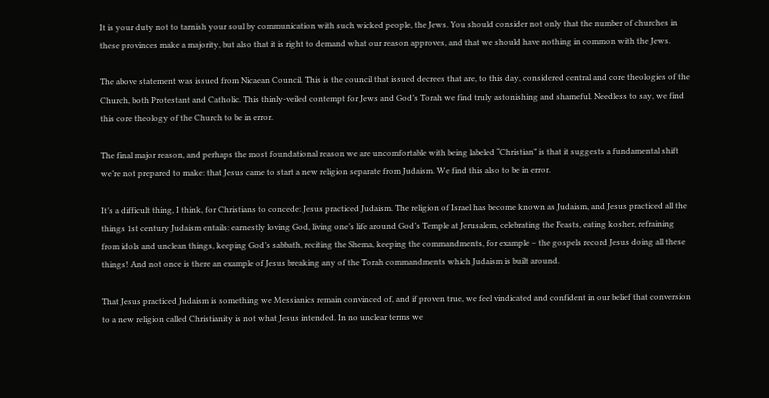It is your duty not to tarnish your soul by communication with such wicked people, the Jews. You should consider not only that the number of churches in these provinces make a majority, but also that it is right to demand what our reason approves, and that we should have nothing in common with the Jews.

The above statement was issued from Nicaean Council. This is the council that issued decrees that are, to this day, considered central and core theologies of the Church, both Protestant and Catholic. This thinly-veiled contempt for Jews and God’s Torah we find truly astonishing and shameful. Needless to say, we find this core theology of the Church to be in error.

The final major reason, and perhaps the most foundational reason we are uncomfortable with being labeled “Christian” is that it suggests a fundamental shift we’re not prepared to make: that Jesus came to start a new religion separate from Judaism. We find this also to be in error.

It’s a difficult thing, I think, for Christians to concede: Jesus practiced Judaism. The religion of Israel has become known as Judaism, and Jesus practiced all the things 1st century Judaism entails: earnestly loving God, living one’s life around God’s Temple at Jerusalem, celebrating the Feasts, eating kosher, refraining from idols and unclean things, keeping God’s sabbath, reciting the Shema, keeping the commandments, for example – the gospels record Jesus doing all these things! And not once is there an example of Jesus breaking any of the Torah commandments which Judaism is built around.

That Jesus practiced Judaism is something we Messianics remain convinced of, and if proven true, we feel vindicated and confident in our belief that conversion to a new religion called Christianity is not what Jesus intended. In no unclear terms we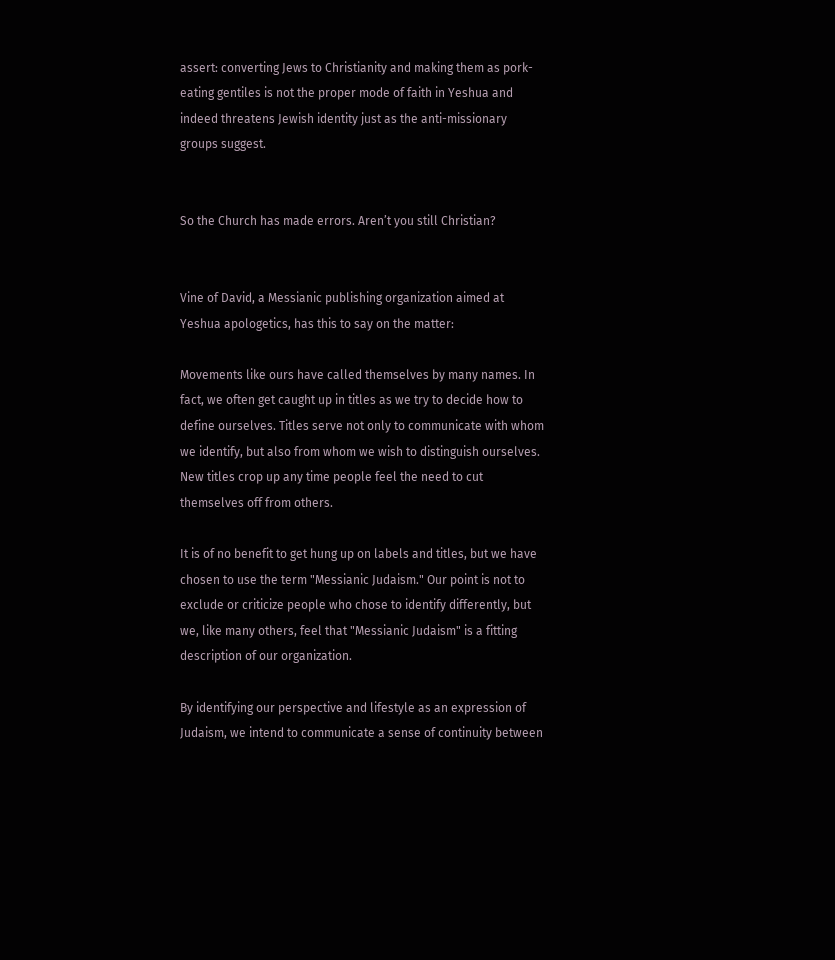assert: converting Jews to Christianity and making them as pork-eating gentiles is not the proper mode of faith in Yeshua and indeed threatens Jewish identity just as the anti-missionary groups suggest.


So the Church has made errors. Aren’t you still Christian?


Vine of David, a Messianic publishing organization aimed at Yeshua apologetics, has this to say on the matter:

Movements like ours have called themselves by many names. In fact, we often get caught up in titles as we try to decide how to define ourselves. Titles serve not only to communicate with whom we identify, but also from whom we wish to distinguish ourselves. New titles crop up any time people feel the need to cut themselves off from others.

It is of no benefit to get hung up on labels and titles, but we have chosen to use the term "Messianic Judaism." Our point is not to exclude or criticize people who chose to identify differently, but we, like many others, feel that "Messianic Judaism" is a fitting description of our organization.

By identifying our perspective and lifestyle as an expression of Judaism, we intend to communicate a sense of continuity between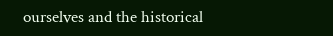ourselves and the historical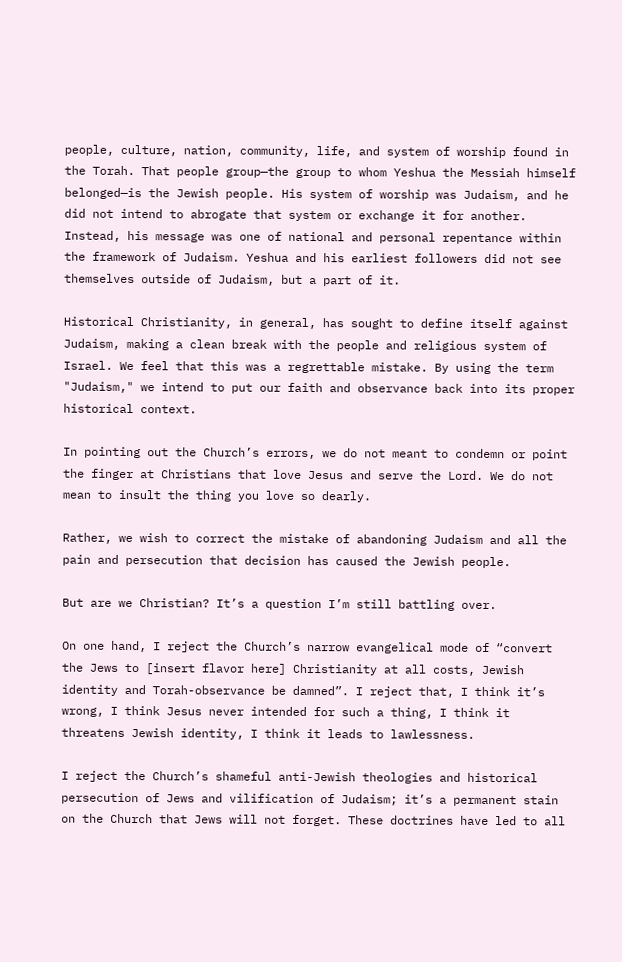people, culture, nation, community, life, and system of worship found in the Torah. That people group—the group to whom Yeshua the Messiah himself belonged—is the Jewish people. His system of worship was Judaism, and he did not intend to abrogate that system or exchange it for another. Instead, his message was one of national and personal repentance within the framework of Judaism. Yeshua and his earliest followers did not see themselves outside of Judaism, but a part of it.

Historical Christianity, in general, has sought to define itself against Judaism, making a clean break with the people and religious system of Israel. We feel that this was a regrettable mistake. By using the term "Judaism," we intend to put our faith and observance back into its proper historical context.

In pointing out the Church’s errors, we do not meant to condemn or point the finger at Christians that love Jesus and serve the Lord. We do not mean to insult the thing you love so dearly.

Rather, we wish to correct the mistake of abandoning Judaism and all the pain and persecution that decision has caused the Jewish people.

But are we Christian? It’s a question I’m still battling over.

On one hand, I reject the Church’s narrow evangelical mode of “convert the Jews to [insert flavor here] Christianity at all costs, Jewish identity and Torah-observance be damned”. I reject that, I think it’s wrong, I think Jesus never intended for such a thing, I think it threatens Jewish identity, I think it leads to lawlessness.

I reject the Church’s shameful anti-Jewish theologies and historical persecution of Jews and vilification of Judaism; it’s a permanent stain on the Church that Jews will not forget. These doctrines have led to all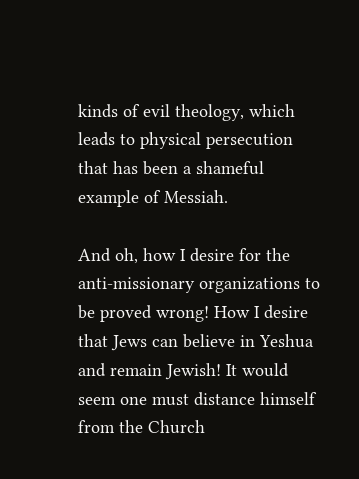kinds of evil theology, which leads to physical persecution that has been a shameful example of Messiah.

And oh, how I desire for the anti-missionary organizations to be proved wrong! How I desire that Jews can believe in Yeshua and remain Jewish! It would seem one must distance himself from the Church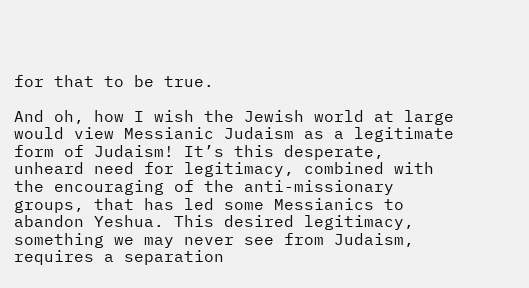for that to be true.

And oh, how I wish the Jewish world at large would view Messianic Judaism as a legitimate form of Judaism! It’s this desperate, unheard need for legitimacy, combined with the encouraging of the anti-missionary groups, that has led some Messianics to abandon Yeshua. This desired legitimacy, something we may never see from Judaism, requires a separation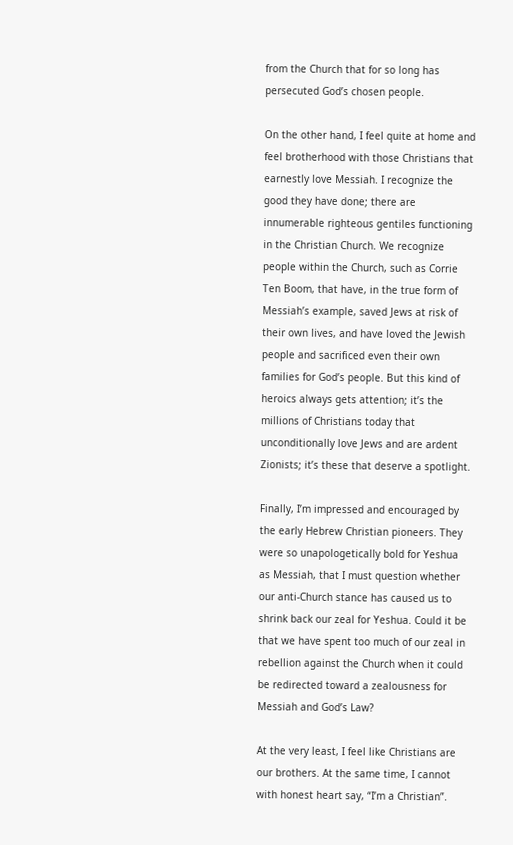from the Church that for so long has persecuted God’s chosen people.

On the other hand, I feel quite at home and feel brotherhood with those Christians that earnestly love Messiah. I recognize the good they have done; there are innumerable righteous gentiles functioning in the Christian Church. We recognize people within the Church, such as Corrie Ten Boom, that have, in the true form of Messiah’s example, saved Jews at risk of their own lives, and have loved the Jewish people and sacrificed even their own families for God’s people. But this kind of heroics always gets attention; it’s the millions of Christians today that unconditionally love Jews and are ardent Zionists; it’s these that deserve a spotlight.

Finally, I’m impressed and encouraged by the early Hebrew Christian pioneers. They were so unapologetically bold for Yeshua as Messiah, that I must question whether our anti-Church stance has caused us to shrink back our zeal for Yeshua. Could it be that we have spent too much of our zeal in rebellion against the Church when it could be redirected toward a zealousness for Messiah and God’s Law?

At the very least, I feel like Christians are our brothers. At the same time, I cannot with honest heart say, “I’m a Christian”.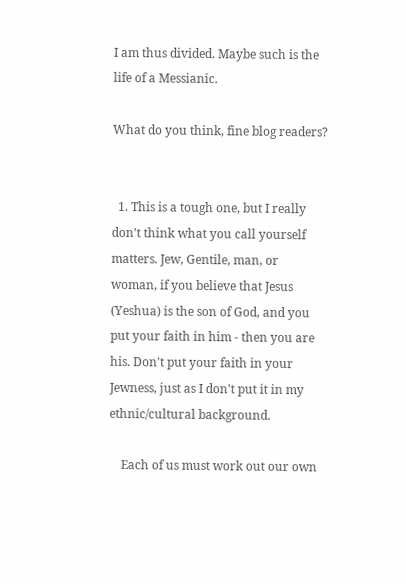I am thus divided. Maybe such is the life of a Messianic.

What do you think, fine blog readers?


  1. This is a tough one, but I really don't think what you call yourself matters. Jew, Gentile, man, or woman, if you believe that Jesus (Yeshua) is the son of God, and you put your faith in him - then you are his. Don't put your faith in your Jewness, just as I don't put it in my ethnic/cultural background.

    Each of us must work out our own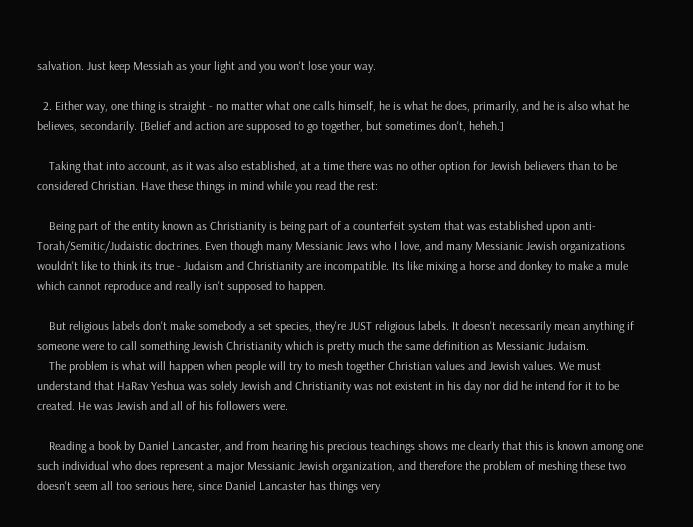salvation. Just keep Messiah as your light and you won't lose your way.

  2. Either way, one thing is straight - no matter what one calls himself, he is what he does, primarily, and he is also what he believes, secondarily. [Belief and action are supposed to go together, but sometimes don't, heheh.]

    Taking that into account, as it was also established, at a time there was no other option for Jewish believers than to be considered Christian. Have these things in mind while you read the rest:

    Being part of the entity known as Christianity is being part of a counterfeit system that was established upon anti-Torah/Semitic/Judaistic doctrines. Even though many Messianic Jews who I love, and many Messianic Jewish organizations wouldn't like to think its true - Judaism and Christianity are incompatible. Its like mixing a horse and donkey to make a mule which cannot reproduce and really isn't supposed to happen.

    But religious labels don't make somebody a set species, they're JUST religious labels. It doesn't necessarily mean anything if someone were to call something Jewish Christianity which is pretty much the same definition as Messianic Judaism.
    The problem is what will happen when people will try to mesh together Christian values and Jewish values. We must understand that HaRav Yeshua was solely Jewish and Christianity was not existent in his day nor did he intend for it to be created. He was Jewish and all of his followers were.

    Reading a book by Daniel Lancaster, and from hearing his precious teachings shows me clearly that this is known among one such individual who does represent a major Messianic Jewish organization, and therefore the problem of meshing these two doesn't seem all too serious here, since Daniel Lancaster has things very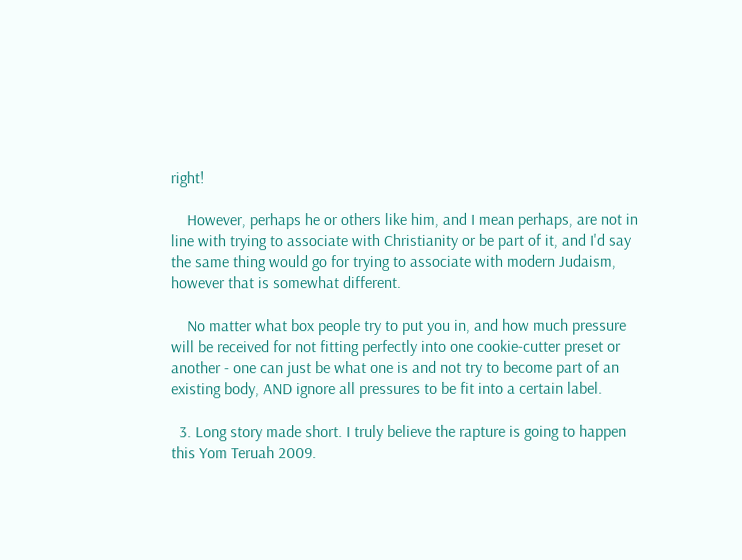right!

    However, perhaps he or others like him, and I mean perhaps, are not in line with trying to associate with Christianity or be part of it, and I'd say the same thing would go for trying to associate with modern Judaism, however that is somewhat different.

    No matter what box people try to put you in, and how much pressure will be received for not fitting perfectly into one cookie-cutter preset or another - one can just be what one is and not try to become part of an existing body, AND ignore all pressures to be fit into a certain label.

  3. Long story made short. I truly believe the rapture is going to happen this Yom Teruah 2009.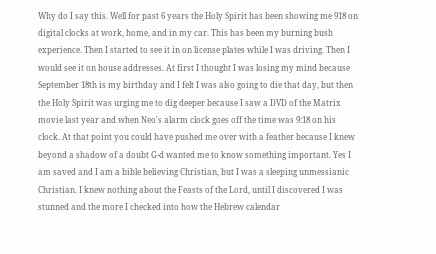Why do I say this. Well for past 6 years the Holy Spirit has been showing me 918 on digital clocks at work, home, and in my car. This has been my burning bush experience. Then I started to see it in on license plates while I was driving. Then I would see it on house addresses. At first I thought I was losing my mind because September 18th is my birthday and I felt I was also going to die that day, but then the Holy Spirit was urging me to dig deeper because I saw a DVD of the Matrix movie last year and when Neo's alarm clock goes off the time was 9:18 on his clock. At that point you could have pushed me over with a feather because I knew beyond a shadow of a doubt G-d wanted me to know something important. Yes I am saved and I am a bible believing Christian, but I was a sleeping unmessianic Christian. I knew nothing about the Feasts of the Lord, until I discovered I was stunned and the more I checked into how the Hebrew calendar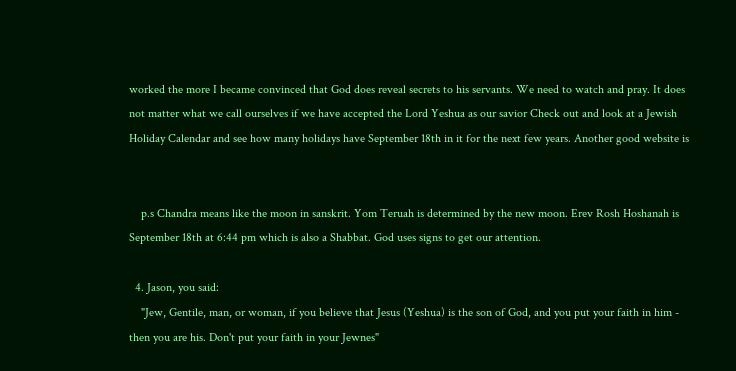worked the more I became convinced that God does reveal secrets to his servants. We need to watch and pray. It does not matter what we call ourselves if we have accepted the Lord Yeshua as our savior Check out and look at a Jewish Holiday Calendar and see how many holidays have September 18th in it for the next few years. Another good website is


    p.s Chandra means like the moon in sanskrit. Yom Teruah is determined by the new moon. Erev Rosh Hoshanah is September 18th at 6:44 pm which is also a Shabbat. God uses signs to get our attention.

  4. Jason, you said:
    "Jew, Gentile, man, or woman, if you believe that Jesus (Yeshua) is the son of God, and you put your faith in him - then you are his. Don't put your faith in your Jewnes"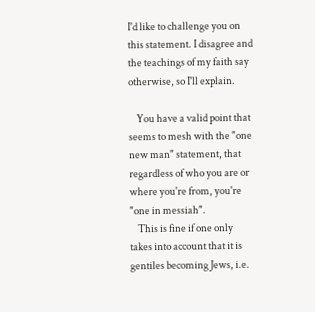I'd like to challenge you on this statement. I disagree and the teachings of my faith say otherwise, so I'll explain.

    You have a valid point that seems to mesh with the "one new man" statement, that regardless of who you are or where you're from, you're "one in messiah".
    This is fine if one only takes into account that it is gentiles becoming Jews, i.e.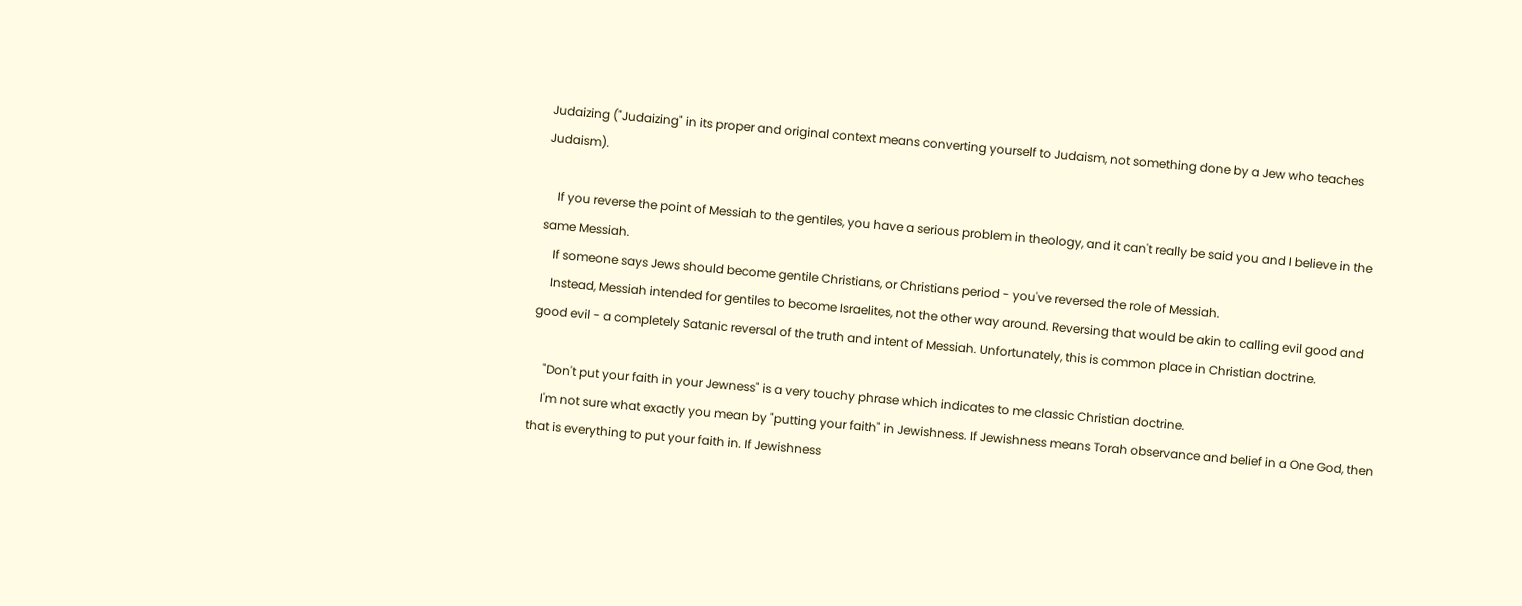Judaizing ("Judaizing" in its proper and original context means converting yourself to Judaism, not something done by a Jew who teaches Judaism).

    If you reverse the point of Messiah to the gentiles, you have a serious problem in theology, and it can't really be said you and I believe in the same Messiah.
    If someone says Jews should become gentile Christians, or Christians period - you've reversed the role of Messiah.
    Instead, Messiah intended for gentiles to become Israelites, not the other way around. Reversing that would be akin to calling evil good and good evil - a completely Satanic reversal of the truth and intent of Messiah. Unfortunately, this is common place in Christian doctrine.

    "Don't put your faith in your Jewness" is a very touchy phrase which indicates to me classic Christian doctrine.
    I'm not sure what exactly you mean by "putting your faith" in Jewishness. If Jewishness means Torah observance and belief in a One God, then that is everything to put your faith in. If Jewishness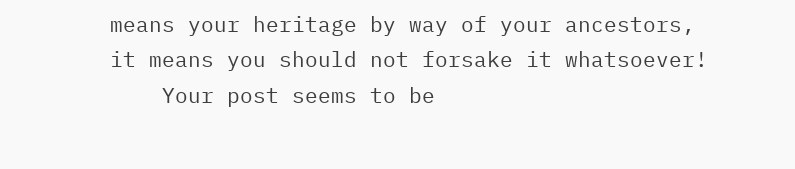means your heritage by way of your ancestors, it means you should not forsake it whatsoever!
    Your post seems to be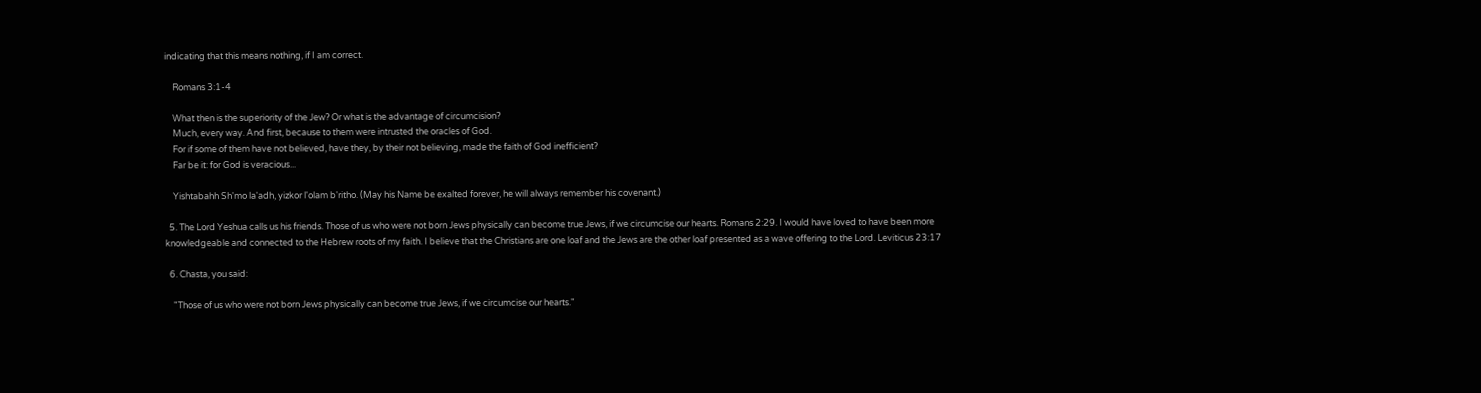indicating that this means nothing, if I am correct.

    Romans 3:1-4

    What then is the superiority of the Jew? Or what is the advantage of circumcision?
    Much, every way. And first, because to them were intrusted the oracles of God.
    For if some of them have not believed, have they, by their not believing, made the faith of God inefficient?
    Far be it: for God is veracious...

    Yishtabahh Sh'mo la'adh, yizkor l'olam b'ritho. (May his Name be exalted forever, he will always remember his covenant.)

  5. The Lord Yeshua calls us his friends. Those of us who were not born Jews physically can become true Jews, if we circumcise our hearts. Romans 2:29. I would have loved to have been more knowledgeable and connected to the Hebrew roots of my faith. I believe that the Christians are one loaf and the Jews are the other loaf presented as a wave offering to the Lord. Leviticus 23:17

  6. Chasta, you said:

    "Those of us who were not born Jews physically can become true Jews, if we circumcise our hearts."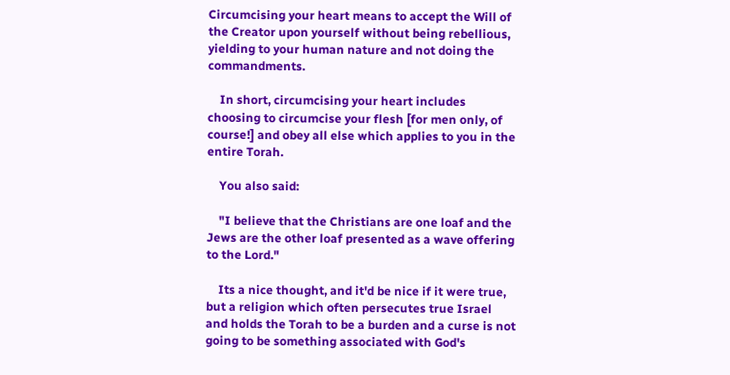Circumcising your heart means to accept the Will of the Creator upon yourself without being rebellious, yielding to your human nature and not doing the commandments.

    In short, circumcising your heart includes choosing to circumcise your flesh [for men only, of course!] and obey all else which applies to you in the entire Torah.

    You also said:

    "I believe that the Christians are one loaf and the Jews are the other loaf presented as a wave offering to the Lord."

    Its a nice thought, and it'd be nice if it were true, but a religion which often persecutes true Israel and holds the Torah to be a burden and a curse is not going to be something associated with God's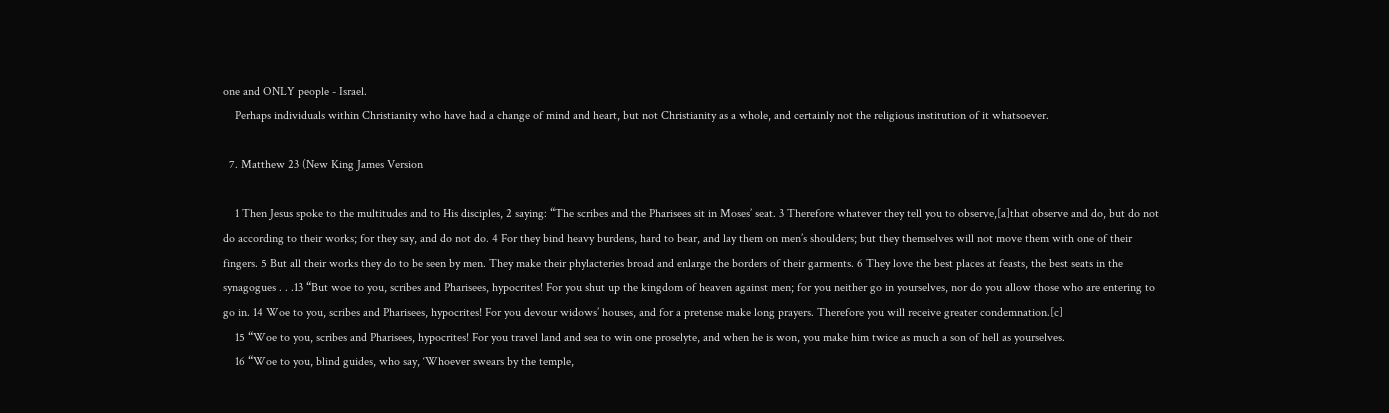one and ONLY people - Israel.
    Perhaps individuals within Christianity who have had a change of mind and heart, but not Christianity as a whole, and certainly not the religious institution of it whatsoever.

  7. Matthew 23 (New King James Version

    1 Then Jesus spoke to the multitudes and to His disciples, 2 saying: “The scribes and the Pharisees sit in Moses’ seat. 3 Therefore whatever they tell you to observe,[a]that observe and do, but do not do according to their works; for they say, and do not do. 4 For they bind heavy burdens, hard to bear, and lay them on men’s shoulders; but they themselves will not move them with one of their fingers. 5 But all their works they do to be seen by men. They make their phylacteries broad and enlarge the borders of their garments. 6 They love the best places at feasts, the best seats in the synagogues . . .13 “But woe to you, scribes and Pharisees, hypocrites! For you shut up the kingdom of heaven against men; for you neither go in yourselves, nor do you allow those who are entering to go in. 14 Woe to you, scribes and Pharisees, hypocrites! For you devour widows’ houses, and for a pretense make long prayers. Therefore you will receive greater condemnation.[c]
    15 “Woe to you, scribes and Pharisees, hypocrites! For you travel land and sea to win one proselyte, and when he is won, you make him twice as much a son of hell as yourselves.
    16 “Woe to you, blind guides, who say, ‘Whoever swears by the temple,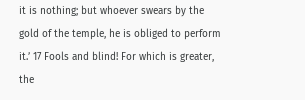it is nothing; but whoever swears by the gold of the temple, he is obliged to perform it.’ 17 Fools and blind! For which is greater, the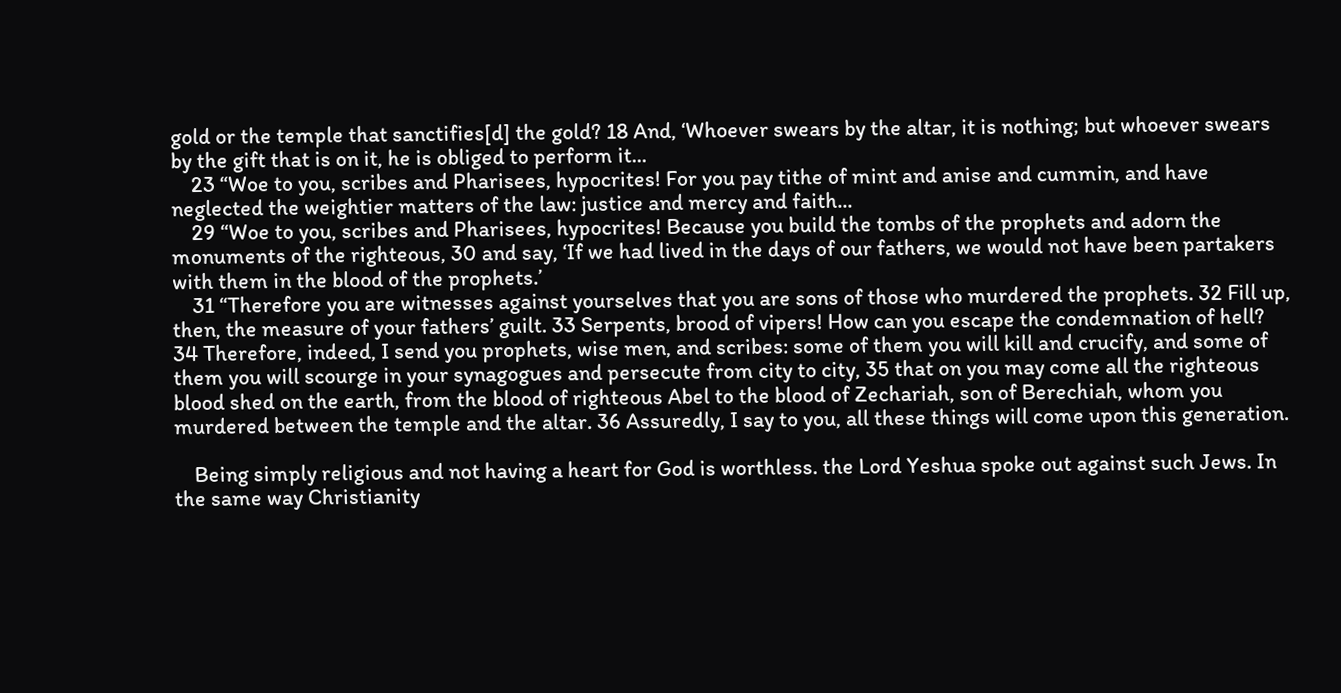gold or the temple that sanctifies[d] the gold? 18 And, ‘Whoever swears by the altar, it is nothing; but whoever swears by the gift that is on it, he is obliged to perform it...
    23 “Woe to you, scribes and Pharisees, hypocrites! For you pay tithe of mint and anise and cummin, and have neglected the weightier matters of the law: justice and mercy and faith...
    29 “Woe to you, scribes and Pharisees, hypocrites! Because you build the tombs of the prophets and adorn the monuments of the righteous, 30 and say, ‘If we had lived in the days of our fathers, we would not have been partakers with them in the blood of the prophets.’
    31 “Therefore you are witnesses against yourselves that you are sons of those who murdered the prophets. 32 Fill up, then, the measure of your fathers’ guilt. 33 Serpents, brood of vipers! How can you escape the condemnation of hell? 34 Therefore, indeed, I send you prophets, wise men, and scribes: some of them you will kill and crucify, and some of them you will scourge in your synagogues and persecute from city to city, 35 that on you may come all the righteous blood shed on the earth, from the blood of righteous Abel to the blood of Zechariah, son of Berechiah, whom you murdered between the temple and the altar. 36 Assuredly, I say to you, all these things will come upon this generation.

    Being simply religious and not having a heart for God is worthless. the Lord Yeshua spoke out against such Jews. In the same way Christianity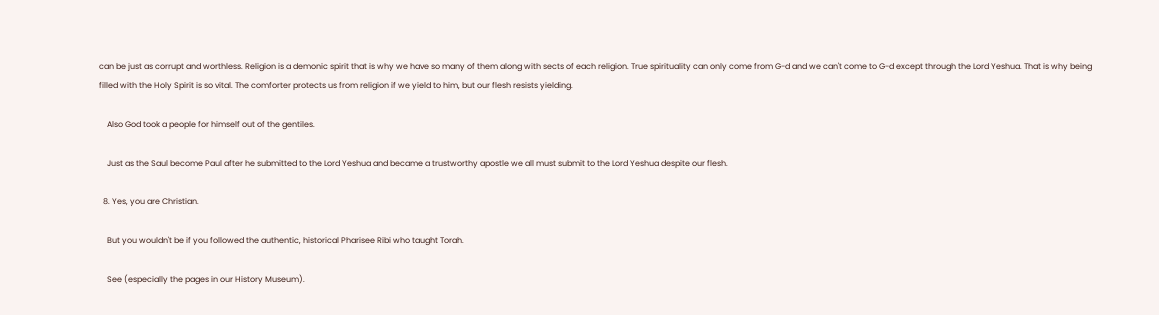can be just as corrupt and worthless. Religion is a demonic spirit that is why we have so many of them along with sects of each religion. True spirituality can only come from G-d and we can't come to G-d except through the Lord Yeshua. That is why being filled with the Holy Spirit is so vital. The comforter protects us from religion if we yield to him, but our flesh resists yielding.

    Also God took a people for himself out of the gentiles.

    Just as the Saul become Paul after he submitted to the Lord Yeshua and became a trustworthy apostle we all must submit to the Lord Yeshua despite our flesh.

  8. Yes, you are Christian.

    But you wouldn't be if you followed the authentic, historical Pharisee Ribi who taught Torah.

    See (especially the pages in our History Museum).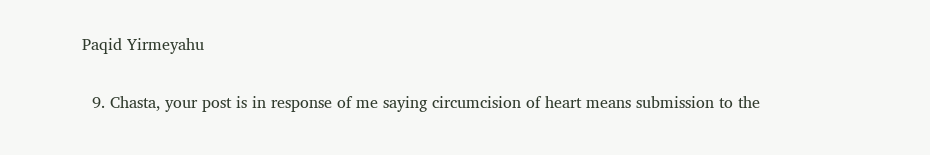Paqid Yirmeyahu

  9. Chasta, your post is in response of me saying circumcision of heart means submission to the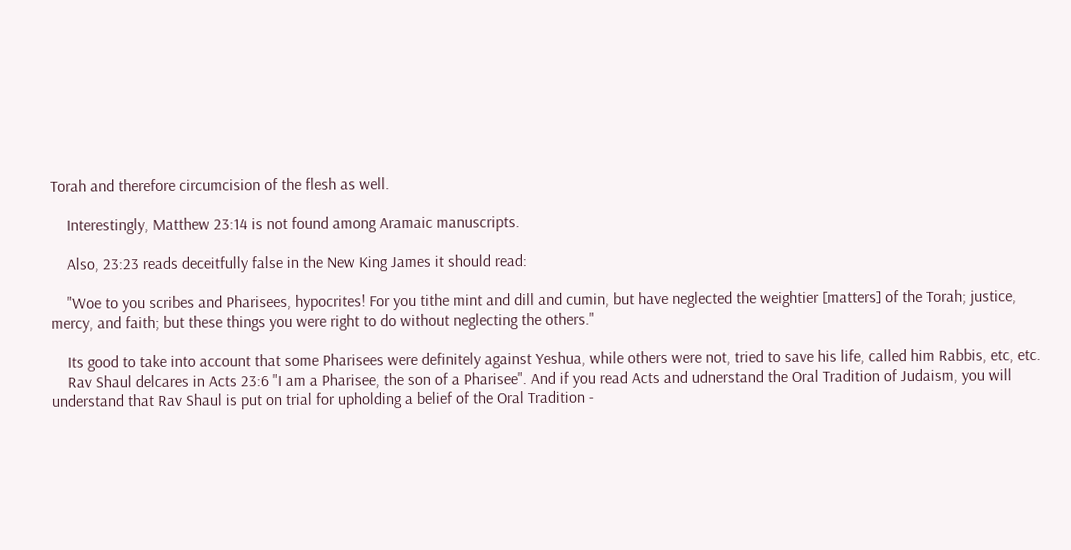Torah and therefore circumcision of the flesh as well.

    Interestingly, Matthew 23:14 is not found among Aramaic manuscripts.

    Also, 23:23 reads deceitfully false in the New King James it should read:

    "Woe to you scribes and Pharisees, hypocrites! For you tithe mint and dill and cumin, but have neglected the weightier [matters] of the Torah; justice, mercy, and faith; but these things you were right to do without neglecting the others."

    Its good to take into account that some Pharisees were definitely against Yeshua, while others were not, tried to save his life, called him Rabbis, etc, etc.
    Rav Shaul delcares in Acts 23:6 "I am a Pharisee, the son of a Pharisee". And if you read Acts and udnerstand the Oral Tradition of Judaism, you will understand that Rav Shaul is put on trial for upholding a belief of the Oral Tradition -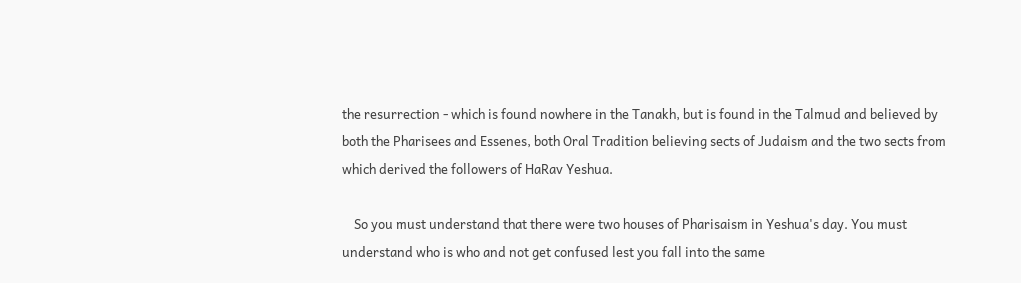the resurrection - which is found nowhere in the Tanakh, but is found in the Talmud and believed by both the Pharisees and Essenes, both Oral Tradition believing sects of Judaism and the two sects from which derived the followers of HaRav Yeshua.

    So you must understand that there were two houses of Pharisaism in Yeshua's day. You must understand who is who and not get confused lest you fall into the same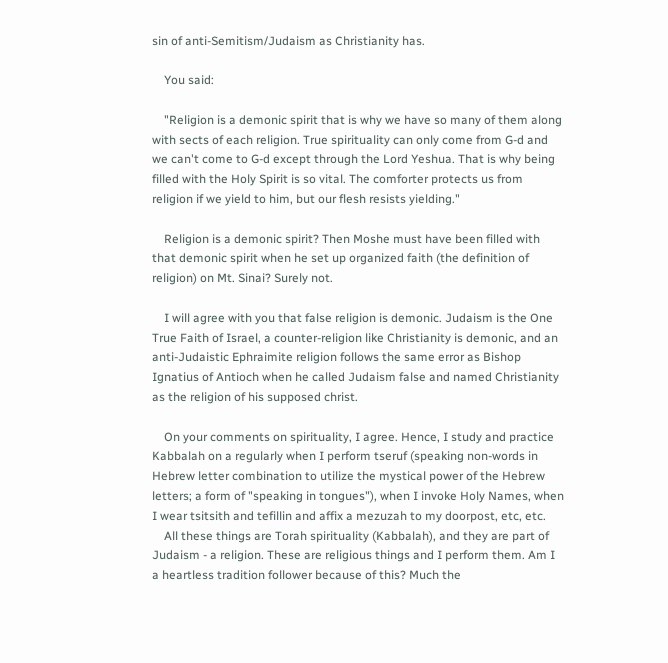sin of anti-Semitism/Judaism as Christianity has.

    You said:

    "Religion is a demonic spirit that is why we have so many of them along with sects of each religion. True spirituality can only come from G-d and we can't come to G-d except through the Lord Yeshua. That is why being filled with the Holy Spirit is so vital. The comforter protects us from religion if we yield to him, but our flesh resists yielding."

    Religion is a demonic spirit? Then Moshe must have been filled with that demonic spirit when he set up organized faith (the definition of religion) on Mt. Sinai? Surely not.

    I will agree with you that false religion is demonic. Judaism is the One True Faith of Israel, a counter-religion like Christianity is demonic, and an anti-Judaistic Ephraimite religion follows the same error as Bishop Ignatius of Antioch when he called Judaism false and named Christianity as the religion of his supposed christ.

    On your comments on spirituality, I agree. Hence, I study and practice Kabbalah on a regularly when I perform tseruf (speaking non-words in Hebrew letter combination to utilize the mystical power of the Hebrew letters; a form of "speaking in tongues"), when I invoke Holy Names, when I wear tsitsith and tefillin and affix a mezuzah to my doorpost, etc, etc.
    All these things are Torah spirituality (Kabbalah), and they are part of Judaism - a religion. These are religious things and I perform them. Am I a heartless tradition follower because of this? Much the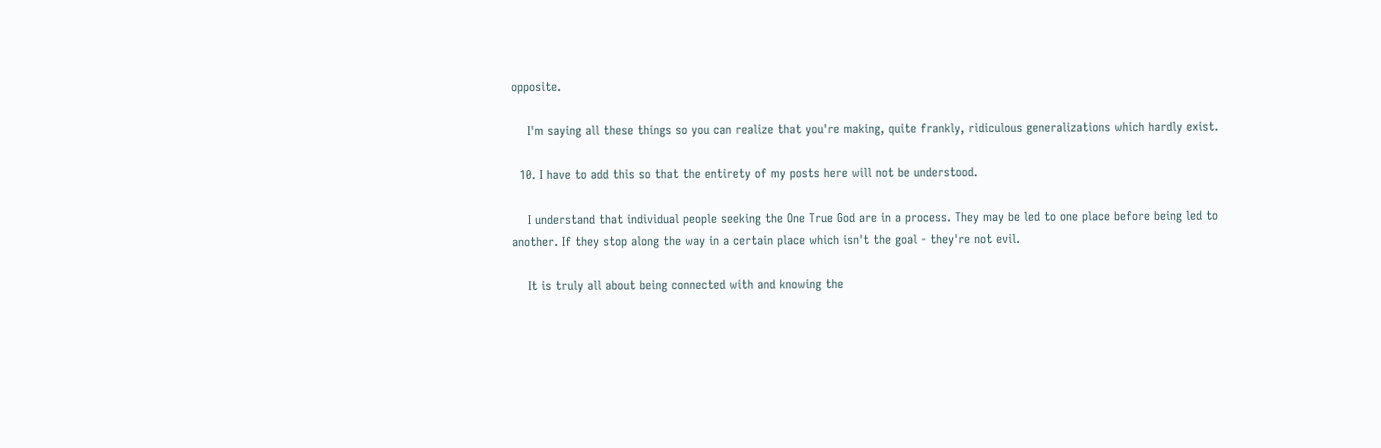opposite.

    I'm saying all these things so you can realize that you're making, quite frankly, ridiculous generalizations which hardly exist.

  10. I have to add this so that the entirety of my posts here will not be understood.

    I understand that individual people seeking the One True God are in a process. They may be led to one place before being led to another. If they stop along the way in a certain place which isn't the goal - they're not evil.

    It is truly all about being connected with and knowing the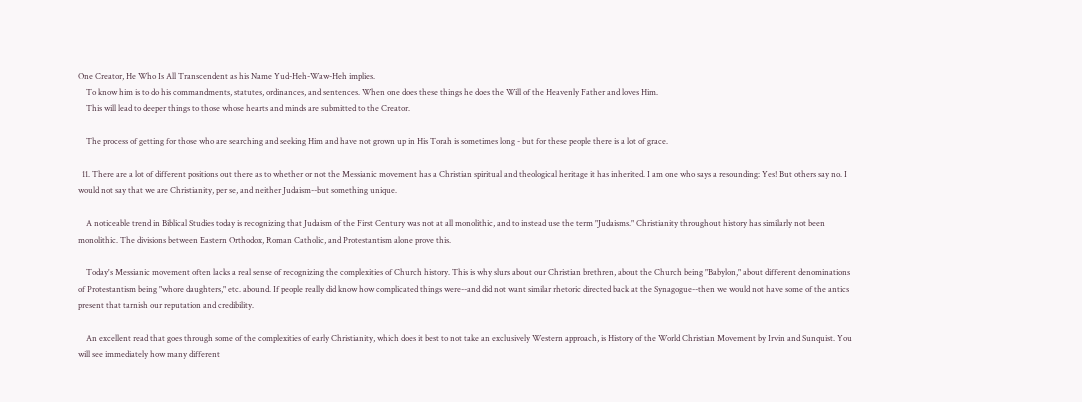One Creator, He Who Is All Transcendent as his Name Yud-Heh-Waw-Heh implies.
    To know him is to do his commandments, statutes, ordinances, and sentences. When one does these things he does the Will of the Heavenly Father and loves Him.
    This will lead to deeper things to those whose hearts and minds are submitted to the Creator.

    The process of getting for those who are searching and seeking Him and have not grown up in His Torah is sometimes long - but for these people there is a lot of grace.

  11. There are a lot of different positions out there as to whether or not the Messianic movement has a Christian spiritual and theological heritage it has inherited. I am one who says a resounding: Yes! But others say no. I would not say that we are Christianity, per se, and neither Judaism--but something unique.

    A noticeable trend in Biblical Studies today is recognizing that Judaism of the First Century was not at all monolithic, and to instead use the term "Judaisms." Christianity throughout history has similarly not been monolithic. The divisions between Eastern Orthodox, Roman Catholic, and Protestantism alone prove this.

    Today's Messianic movement often lacks a real sense of recognizing the complexities of Church history. This is why slurs about our Christian brethren, about the Church being "Babylon," about different denominations of Protestantism being "whore daughters," etc. abound. If people really did know how complicated things were--and did not want similar rhetoric directed back at the Synagogue--then we would not have some of the antics present that tarnish our reputation and credibility.

    An excellent read that goes through some of the complexities of early Christianity, which does it best to not take an exclusively Western approach, is History of the World Christian Movement by Irvin and Sunquist. You will see immediately how many different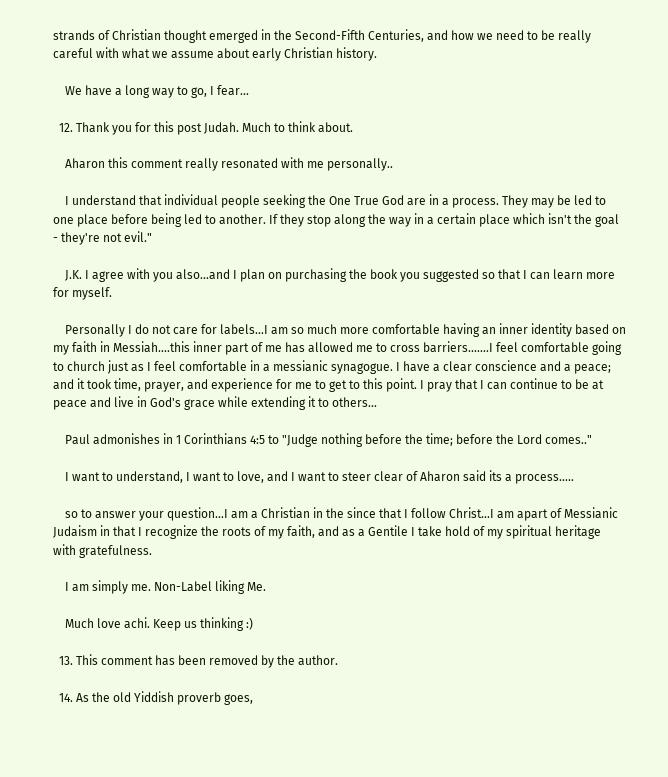strands of Christian thought emerged in the Second-Fifth Centuries, and how we need to be really careful with what we assume about early Christian history.

    We have a long way to go, I fear...

  12. Thank you for this post Judah. Much to think about.

    Aharon this comment really resonated with me personally..

    I understand that individual people seeking the One True God are in a process. They may be led to one place before being led to another. If they stop along the way in a certain place which isn't the goal - they're not evil."

    J.K. I agree with you also...and I plan on purchasing the book you suggested so that I can learn more for myself.

    Personally I do not care for labels...I am so much more comfortable having an inner identity based on my faith in Messiah....this inner part of me has allowed me to cross barriers.......I feel comfortable going to church just as I feel comfortable in a messianic synagogue. I have a clear conscience and a peace; and it took time, prayer, and experience for me to get to this point. I pray that I can continue to be at peace and live in God's grace while extending it to others...

    Paul admonishes in 1 Corinthians 4:5 to "Judge nothing before the time; before the Lord comes.."

    I want to understand, I want to love, and I want to steer clear of Aharon said its a process.....

    so to answer your question...I am a Christian in the since that I follow Christ...I am apart of Messianic Judaism in that I recognize the roots of my faith, and as a Gentile I take hold of my spiritual heritage with gratefulness.

    I am simply me. Non-Label liking Me.

    Much love achi. Keep us thinking :)

  13. This comment has been removed by the author.

  14. As the old Yiddish proverb goes,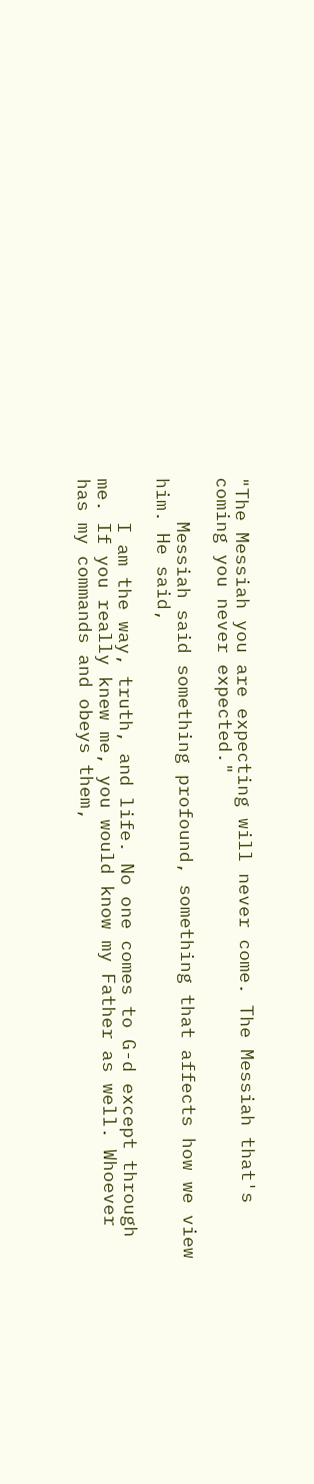"The Messiah you are expecting will never come. The Messiah that's coming you never expected."

    Messiah said something profound, something that affects how we view him. He said,

    I am the way, truth, and life. No one comes to G-d except through me. If you really knew me, you would know my Father as well. Whoever has my commands and obeys them,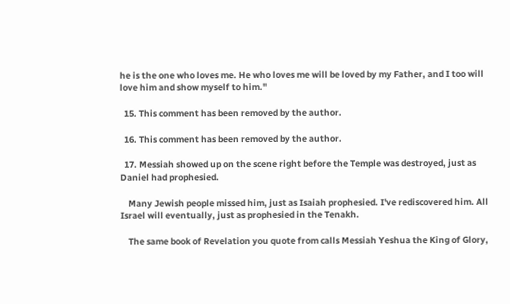he is the one who loves me. He who loves me will be loved by my Father, and I too will love him and show myself to him."

  15. This comment has been removed by the author.

  16. This comment has been removed by the author.

  17. Messiah showed up on the scene right before the Temple was destroyed, just as Daniel had prophesied.

    Many Jewish people missed him, just as Isaiah prophesied. I've rediscovered him. All Israel will eventually, just as prophesied in the Tenakh.

    The same book of Revelation you quote from calls Messiah Yeshua the King of Glory,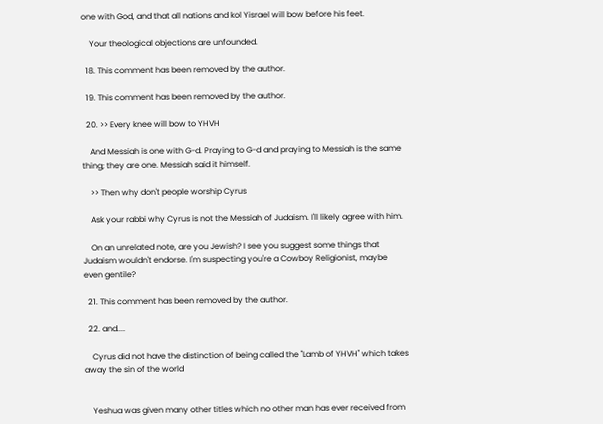one with God, and that all nations and kol Yisrael will bow before his feet.

    Your theological objections are unfounded.

  18. This comment has been removed by the author.

  19. This comment has been removed by the author.

  20. >> Every knee will bow to YHVH

    And Messiah is one with G-d. Praying to G-d and praying to Messiah is the same thing; they are one. Messiah said it himself.

    >> Then why don't people worship Cyrus

    Ask your rabbi why Cyrus is not the Messiah of Judaism. I'll likely agree with him.

    On an unrelated note, are you Jewish? I see you suggest some things that Judaism wouldn't endorse. I'm suspecting you're a Cowboy Religionist, maybe even gentile?

  21. This comment has been removed by the author.

  22. and....

    Cyrus did not have the distinction of being called the "Lamb of YHVH" which takes away the sin of the world


    Yeshua was given many other titles which no other man has ever received from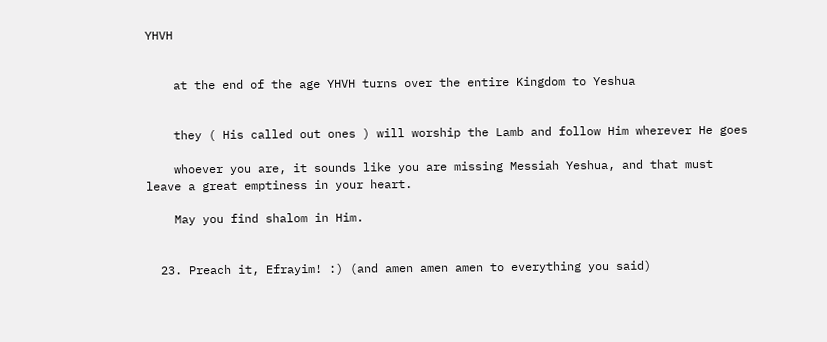YHVH


    at the end of the age YHVH turns over the entire Kingdom to Yeshua


    they ( His called out ones ) will worship the Lamb and follow Him wherever He goes

    whoever you are, it sounds like you are missing Messiah Yeshua, and that must leave a great emptiness in your heart.

    May you find shalom in Him.


  23. Preach it, Efrayim! :) (and amen amen amen to everything you said)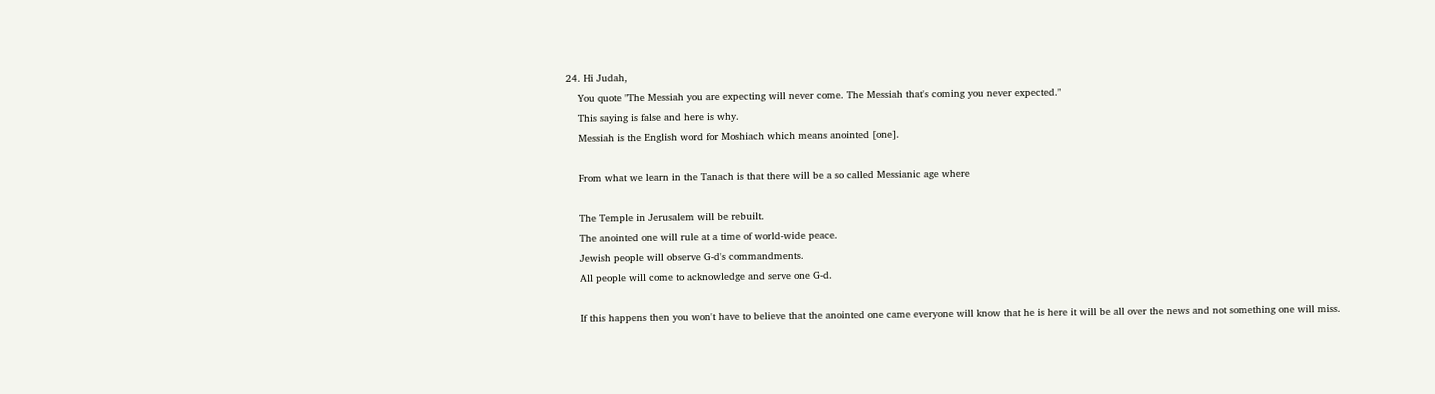24. Hi Judah,
    You quote "The Messiah you are expecting will never come. The Messiah that's coming you never expected."
    This saying is false and here is why.
    Messiah is the English word for Moshiach which means anointed [one].

    From what we learn in the Tanach is that there will be a so called Messianic age where

    The Temple in Jerusalem will be rebuilt.
    The anointed one will rule at a time of world-wide peace.
    Jewish people will observe G-d's commandments.
    All people will come to acknowledge and serve one G-d.

    If this happens then you won't have to believe that the anointed one came everyone will know that he is here it will be all over the news and not something one will miss.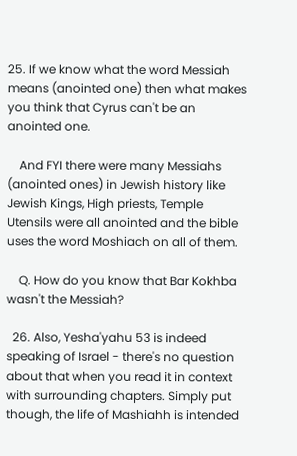25. If we know what the word Messiah means (anointed one) then what makes you think that Cyrus can't be an anointed one.

    And FYI there were many Messiahs (anointed ones) in Jewish history like Jewish Kings, High priests, Temple Utensils were all anointed and the bible uses the word Moshiach on all of them.

    Q. How do you know that Bar Kokhba wasn't the Messiah?

  26. Also, Yesha'yahu 53 is indeed speaking of Israel - there's no question about that when you read it in context with surrounding chapters. Simply put though, the life of Mashiahh is intended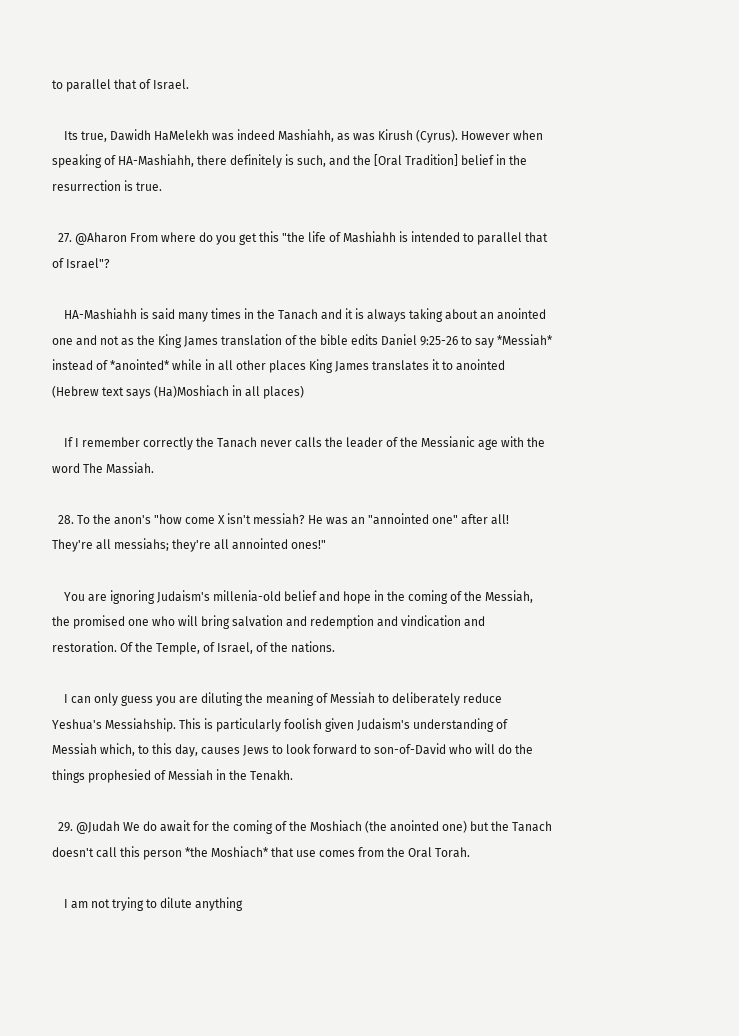to parallel that of Israel.

    Its true, Dawidh HaMelekh was indeed Mashiahh, as was Kirush (Cyrus). However when speaking of HA-Mashiahh, there definitely is such, and the [Oral Tradition] belief in the resurrection is true.

  27. @Aharon From where do you get this "the life of Mashiahh is intended to parallel that of Israel"?

    HA-Mashiahh is said many times in the Tanach and it is always taking about an anointed one and not as the King James translation of the bible edits Daniel 9:25-26 to say *Messiah* instead of *anointed* while in all other places King James translates it to anointed (Hebrew text says (Ha)Moshiach in all places)

    If I remember correctly the Tanach never calls the leader of the Messianic age with the word The Massiah.

  28. To the anon's "how come X isn't messiah? He was an "annointed one" after all! They're all messiahs; they're all annointed ones!"

    You are ignoring Judaism's millenia-old belief and hope in the coming of the Messiah, the promised one who will bring salvation and redemption and vindication and restoration. Of the Temple, of Israel, of the nations.

    I can only guess you are diluting the meaning of Messiah to deliberately reduce Yeshua's Messiahship. This is particularly foolish given Judaism's understanding of Messiah which, to this day, causes Jews to look forward to son-of-David who will do the things prophesied of Messiah in the Tenakh.

  29. @Judah We do await for the coming of the Moshiach (the anointed one) but the Tanach doesn't call this person *the Moshiach* that use comes from the Oral Torah.

    I am not trying to dilute anything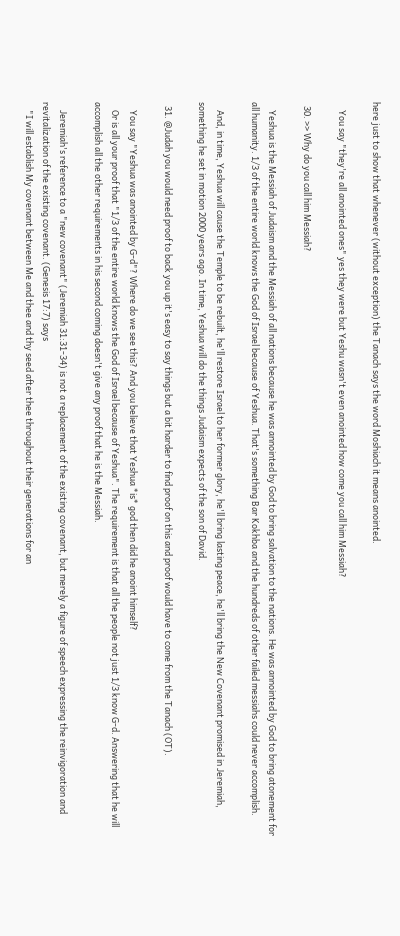here just to show that whenever (without exception) the Tanach says the word Moshiach it means anointed.

    You say "they're all anointed ones" yes they were but Yeshu wasn't even anointed how come you call him Messiah?

  30. >> Why do you call him Messiah?

    Yeshua is the Messiah of Judaism and the Messiah of all nations because he was annointed by God to bring salvation to the nations. He was annointed by God to bring atonement for all humanity. 1/3 of the entire world knows the God of Israel because of Yeshua. That's something Bar Kokhba and the hundreds of other failed messiahs could never accomplish.

    And, in time, Yeshua will cause the Temple to be rebuilt, he'll restore Israel to her former glory, he'll bring lasting peace, he'll bring the New Covenant promised in Jeremiah, something he set in motion 2000 years ago. In time, Yeshua will do the things Judaism expects of the son of David.

  31. @Judah you would need proof to back you up it's easy to say things but a bit harder to find proof on this and proof would have to come from the Tanach (OT).

    You say "Yeshua was anointed by G-d"? Where do we see this? And you believe that Yeshua *is* god then did he anoint himself?
    Or is all your proof that "1/3 of the entire world knows the God of Israel because of Yeshua". The requirement is that all the people not just 1/3 know G-d. Answering that he will accomplish all the other requirements in his second coming doesn't give any proof that he is the Messiah.

    Jeremiah's reference to a "new covenant" (Jeremiah 31:31-34) is not a replacement of the existing covenant, but merely a figure of speech expressing the reinvigoration and revitalization of the existing covenant. (Genesis 17:7) says
    "I will establish My covenant between Me and thee and thy seed after thee throughout their generations for an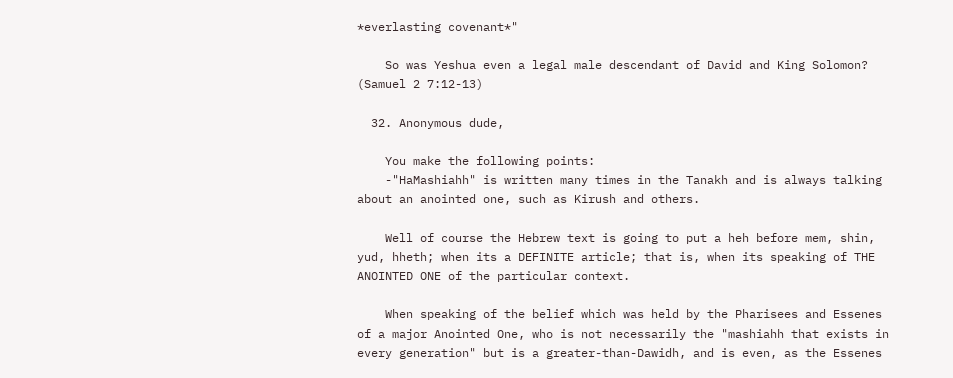*everlasting covenant*"

    So was Yeshua even a legal male descendant of David and King Solomon? (Samuel 2 7:12-13)

  32. Anonymous dude,

    You make the following points:
    -"HaMashiahh" is written many times in the Tanakh and is always talking about an anointed one, such as Kirush and others.

    Well of course the Hebrew text is going to put a heh before mem, shin, yud, hheth; when its a DEFINITE article; that is, when its speaking of THE ANOINTED ONE of the particular context.

    When speaking of the belief which was held by the Pharisees and Essenes of a major Anointed One, who is not necessarily the "mashiahh that exists in every generation" but is a greater-than-Dawidh, and is even, as the Essenes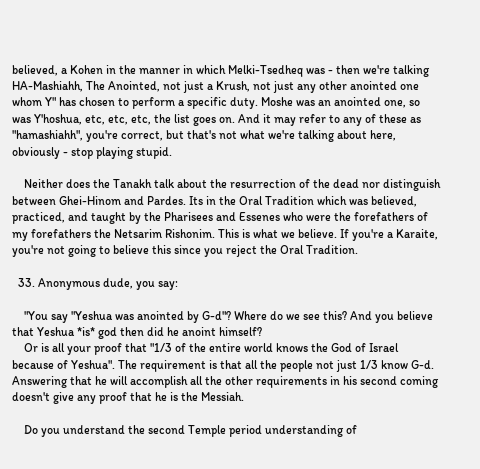believed, a Kohen in the manner in which Melki-Tsedheq was - then we're talking HA-Mashiahh, The Anointed, not just a Krush, not just any other anointed one whom Y" has chosen to perform a specific duty. Moshe was an anointed one, so was Y'hoshua, etc, etc, etc, the list goes on. And it may refer to any of these as "hamashiahh", you're correct, but that's not what we're talking about here, obviously - stop playing stupid.

    Neither does the Tanakh talk about the resurrection of the dead nor distinguish between Ghei-Hinom and Pardes. Its in the Oral Tradition which was believed, practiced, and taught by the Pharisees and Essenes who were the forefathers of my forefathers the Netsarim Rishonim. This is what we believe. If you're a Karaite, you're not going to believe this since you reject the Oral Tradition.

  33. Anonymous dude, you say:

    "You say "Yeshua was anointed by G-d"? Where do we see this? And you believe that Yeshua *is* god then did he anoint himself?
    Or is all your proof that "1/3 of the entire world knows the God of Israel because of Yeshua". The requirement is that all the people not just 1/3 know G-d. Answering that he will accomplish all the other requirements in his second coming doesn't give any proof that he is the Messiah.

    Do you understand the second Temple period understanding of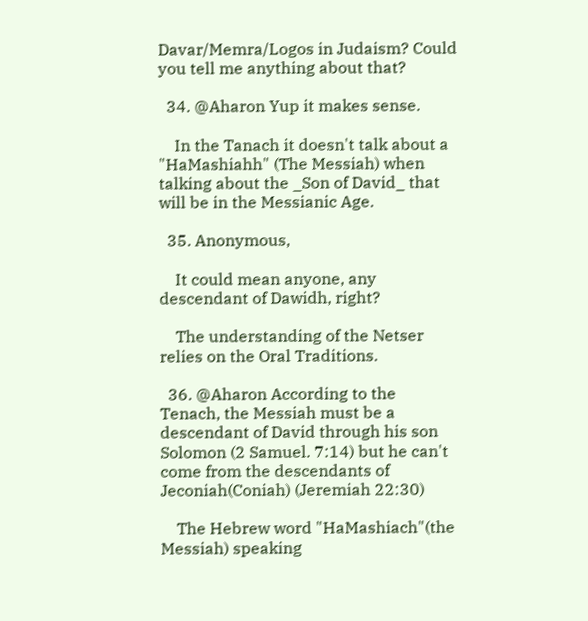Davar/Memra/Logos in Judaism? Could you tell me anything about that?

  34. @Aharon Yup it makes sense.

    In the Tanach it doesn't talk about a "HaMashiahh" (The Messiah) when talking about the _Son of David_ that will be in the Messianic Age.

  35. Anonymous,

    It could mean anyone, any descendant of Dawidh, right?

    The understanding of the Netser relies on the Oral Traditions.

  36. @Aharon According to the Tenach, the Messiah must be a descendant of David through his son Solomon (2 Samuel. 7:14) but he can't come from the descendants of Jeconiah(Coniah) (Jeremiah 22:30)

    The Hebrew word "HaMashiach"(the Messiah) speaking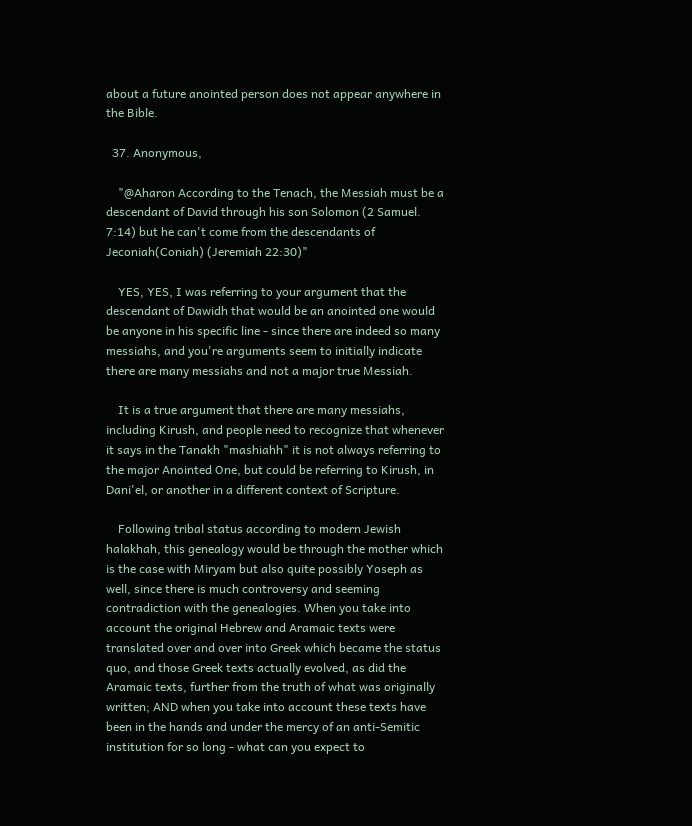about a future anointed person does not appear anywhere in the Bible.

  37. Anonymous,

    "@Aharon According to the Tenach, the Messiah must be a descendant of David through his son Solomon (2 Samuel. 7:14) but he can't come from the descendants of Jeconiah(Coniah) (Jeremiah 22:30)"

    YES, YES, I was referring to your argument that the descendant of Dawidh that would be an anointed one would be anyone in his specific line - since there are indeed so many messiahs, and you're arguments seem to initially indicate there are many messiahs and not a major true Messiah.

    It is a true argument that there are many messiahs, including Kirush, and people need to recognize that whenever it says in the Tanakh "mashiahh" it is not always referring to the major Anointed One, but could be referring to Kirush, in Dani'el, or another in a different context of Scripture.

    Following tribal status according to modern Jewish halakhah, this genealogy would be through the mother which is the case with Miryam but also quite possibly Yoseph as well, since there is much controversy and seeming contradiction with the genealogies. When you take into account the original Hebrew and Aramaic texts were translated over and over into Greek which became the status quo, and those Greek texts actually evolved, as did the Aramaic texts, further from the truth of what was originally written; AND when you take into account these texts have been in the hands and under the mercy of an anti-Semitic institution for so long - what can you expect to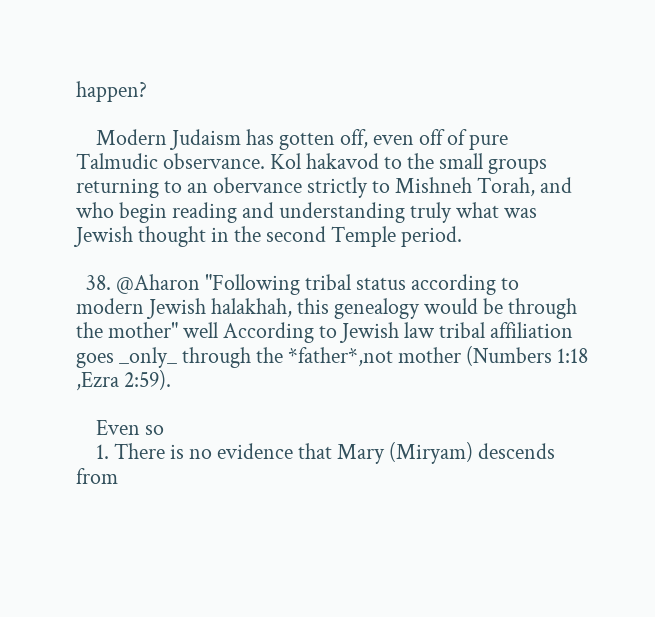happen?

    Modern Judaism has gotten off, even off of pure Talmudic observance. Kol hakavod to the small groups returning to an obervance strictly to Mishneh Torah, and who begin reading and understanding truly what was Jewish thought in the second Temple period.

  38. @Aharon "Following tribal status according to modern Jewish halakhah, this genealogy would be through the mother" well According to Jewish law tribal affiliation goes _only_ through the *father*,not mother (Numbers 1:18 ,Ezra 2:59).

    Even so
    1. There is no evidence that Mary (Miryam) descends from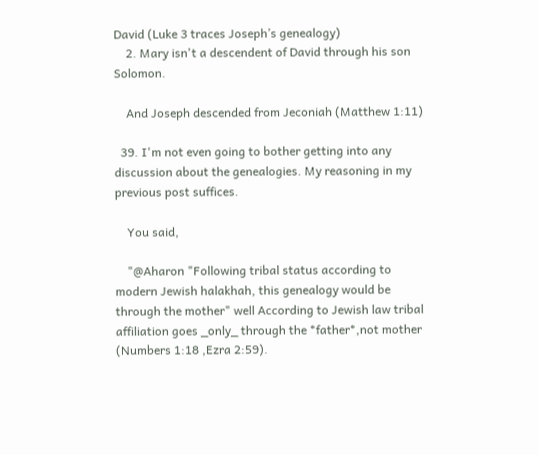David (Luke 3 traces Joseph’s genealogy)
    2. Mary isn't a descendent of David through his son Solomon.

    And Joseph descended from Jeconiah (Matthew 1:11)

  39. I'm not even going to bother getting into any discussion about the genealogies. My reasoning in my previous post suffices.

    You said,

    "@Aharon "Following tribal status according to modern Jewish halakhah, this genealogy would be through the mother" well According to Jewish law tribal affiliation goes _only_ through the *father*,not mother (Numbers 1:18 ,Ezra 2:59).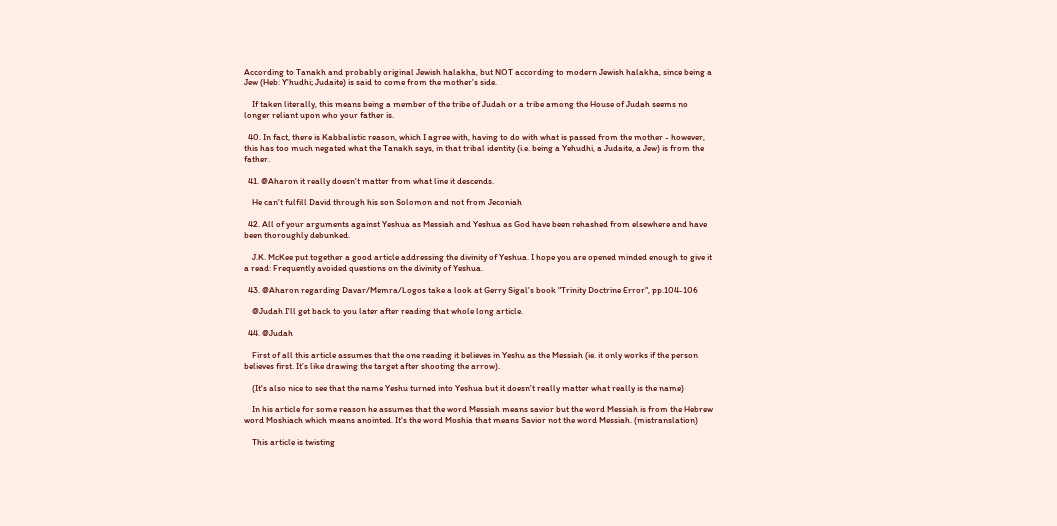According to Tanakh and probably original Jewish halakha, but NOT according to modern Jewish halakha, since being a Jew (Heb: Y'hudhi; Judaite) is said to come from the mother's side.

    If taken literally, this means being a member of the tribe of Judah or a tribe among the House of Judah seems no longer reliant upon who your father is.

  40. In fact, there is Kabbalistic reason, which I agree with, having to do with what is passed from the mother - however, this has too much negated what the Tanakh says, in that tribal identity (i.e. being a Yehudhi, a Judaite, a Jew) is from the father.

  41. @Aharon it really doesn't matter from what line it descends.

    He can't fulfill David through his son Solomon and not from Jeconiah

  42. All of your arguments against Yeshua as Messiah and Yeshua as God have been rehashed from elsewhere and have been thoroughly debunked.

    J.K. McKee put together a good article addressing the divinity of Yeshua. I hope you are opened minded enough to give it a read: Frequently avoided questions on the divinity of Yeshua.

  43. @Aharon regarding Davar/Memra/Logos take a look at Gerry Sigal's book "Trinity Doctrine Error", pp.104-106

    @Judah I'll get back to you later after reading that whole long article.

  44. @Judah

    First of all this article assumes that the one reading it believes in Yeshu as the Messiah (ie. it only works if the person believes first. It’s like drawing the target after shooting the arrow).

    (It's also nice to see that the name Yeshu turned into Yeshua but it doesn't really matter what really is the name)

    In his article for some reason he assumes that the word Messiah means savior but the word Messiah is from the Hebrew word Moshiach which means anointed. It's the word Moshia that means Savior not the word Messiah. (mistranslation)

    This article is twisting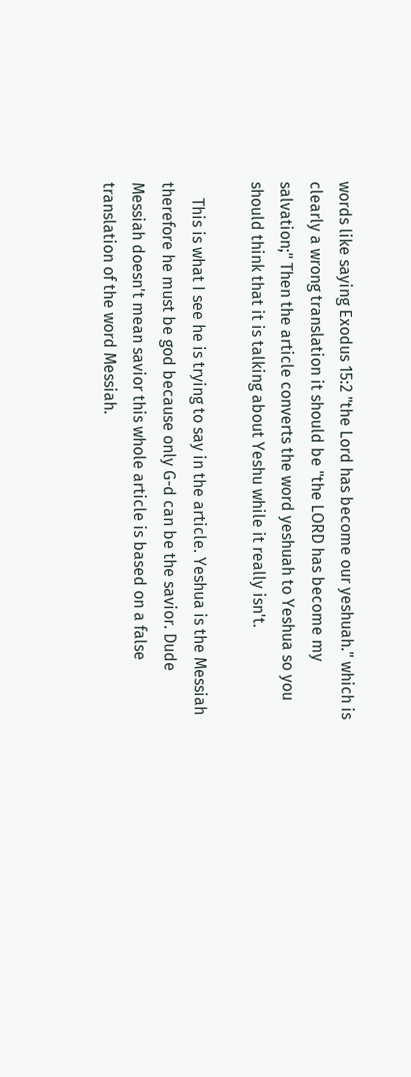words like saying Exodus 15:2 "the Lord has become our yeshuah." which is clearly a wrong translation it should be "the LORD has become my salvation;" Then the article converts the word yeshuah to Yeshua so you should think that it is talking about Yeshu while it really isn't.

    This is what I see he is trying to say in the article. Yeshua is the Messiah therefore he must be god because only G-d can be the savior. Dude Messiah doesn't mean savior this whole article is based on a false translation of the word Messiah.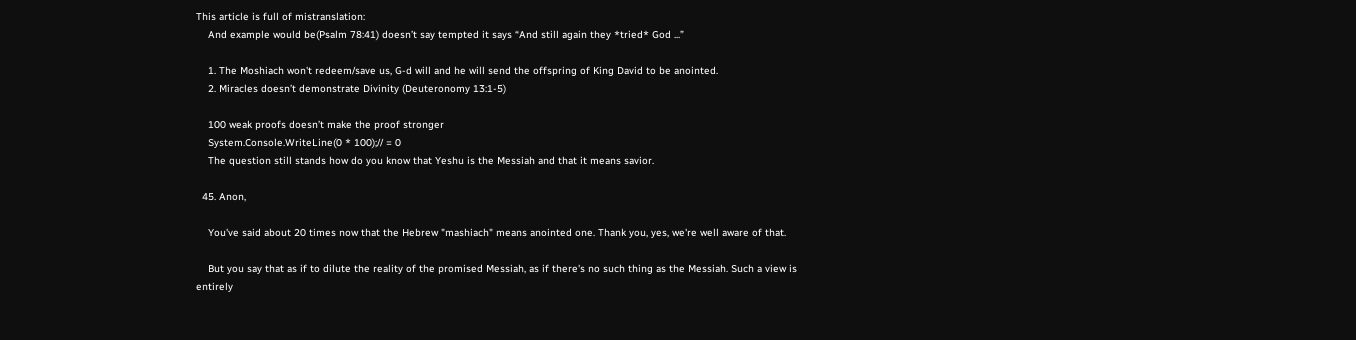This article is full of mistranslation:
    And example would be(Psalm 78:41) doesn’t say tempted it says “And still again they *tried* God ...”

    1. The Moshiach won't redeem/save us, G-d will and he will send the offspring of King David to be anointed.
    2. Miracles doesn’t demonstrate Divinity (Deuteronomy 13:1-5)

    100 weak proofs doesn’t make the proof stronger
    System.Console.WriteLine(0 * 100);// = 0
    The question still stands how do you know that Yeshu is the Messiah and that it means savior.

  45. Anon,

    You've said about 20 times now that the Hebrew "mashiach" means anointed one. Thank you, yes, we're well aware of that.

    But you say that as if to dilute the reality of the promised Messiah, as if there's no such thing as the Messiah. Such a view is entirely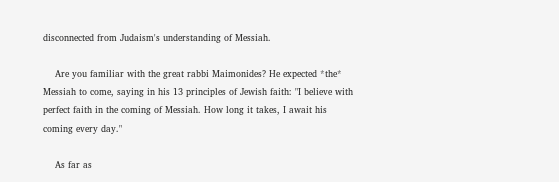disconnected from Judaism's understanding of Messiah.

    Are you familiar with the great rabbi Maimonides? He expected *the* Messiah to come, saying in his 13 principles of Jewish faith: "I believe with perfect faith in the coming of Messiah. How long it takes, I await his coming every day."

    As far as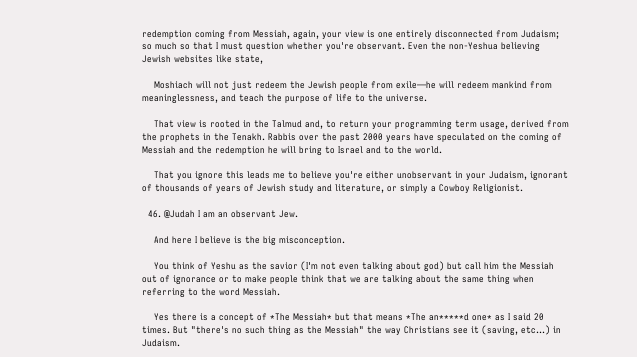redemption coming from Messiah, again, your view is one entirely disconnected from Judaism; so much so that I must question whether you're observant. Even the non-Yeshua believing Jewish websites like state,

    Moshiach will not just redeem the Jewish people from exile—he will redeem mankind from meaninglessness, and teach the purpose of life to the universe.

    That view is rooted in the Talmud and, to return your programming term usage, derived from the prophets in the Tenakh. Rabbis over the past 2000 years have speculated on the coming of Messiah and the redemption he will bring to Israel and to the world.

    That you ignore this leads me to believe you're either unobservant in your Judaism, ignorant of thousands of years of Jewish study and literature, or simply a Cowboy Religionist.

  46. @Judah I am an observant Jew.

    And here I believe is the big misconception.

    You think of Yeshu as the savior (I'm not even talking about god) but call him the Messiah out of ignorance or to make people think that we are talking about the same thing when referring to the word Messiah.

    Yes there is a concept of *The Messiah* but that means *The an*****d one* as I said 20 times. But "there's no such thing as the Messiah" the way Christians see it (saving, etc...) in Judaism.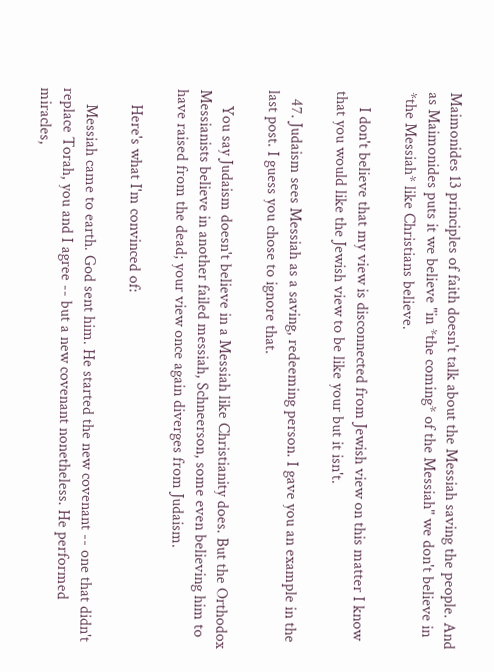Maimonides 13 principles of faith doesn't talk about the Messiah saving the people. And as Maimonides puts it we believe "in *the coming* of the Messiah" we don't believe in *the Messiah* like Christians believe.

    I don't believe that my view is disconnected from Jewish view on this matter I know that you would like the Jewish view to be like your but it isn't.

  47. Judaism sees Messiah as a saving, redeeming person. I gave you an example in the last post. I guess you chose to ignore that.

    You say Judaism doesn't believe in a Messiah like Christianity does. But the Orthodox Messianists believe in another failed messiah, Schneerson, some even believing him to have raised from the dead; your view once again diverges from Judaism.

    Here's what I'm convinced of:

    Messiah came to earth. God sent him. He started the new covenant -- one that didn't replace Torah, you and I agree -- but a new covenant nonetheless. He performed miracles,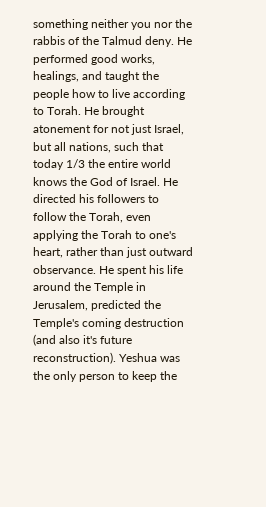something neither you nor the rabbis of the Talmud deny. He performed good works, healings, and taught the people how to live according to Torah. He brought atonement for not just Israel, but all nations, such that today 1/3 the entire world knows the God of Israel. He directed his followers to follow the Torah, even applying the Torah to one's heart, rather than just outward observance. He spent his life around the Temple in Jerusalem, predicted the Temple's coming destruction (and also it's future reconstruction). Yeshua was the only person to keep the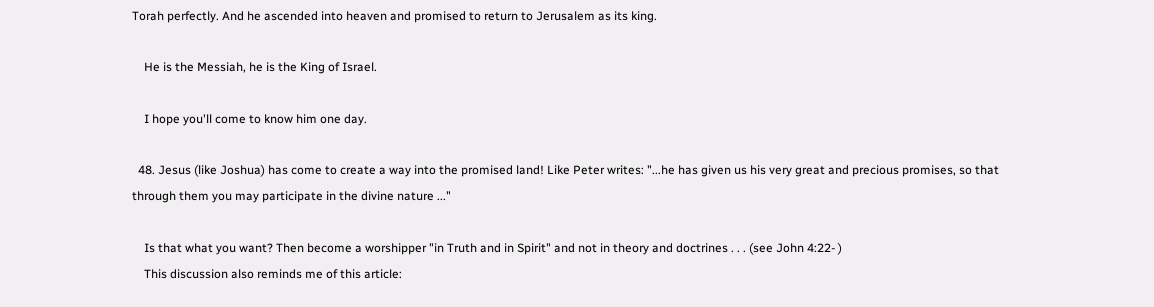Torah perfectly. And he ascended into heaven and promised to return to Jerusalem as its king.

    He is the Messiah, he is the King of Israel.

    I hope you'll come to know him one day.

  48. Jesus (like Joshua) has come to create a way into the promised land! Like Peter writes: "...he has given us his very great and precious promises, so that through them you may participate in the divine nature ..."

    Is that what you want? Then become a worshipper "in Truth and in Spirit" and not in theory and doctrines . . . (see John 4:22- )
    This discussion also reminds me of this article: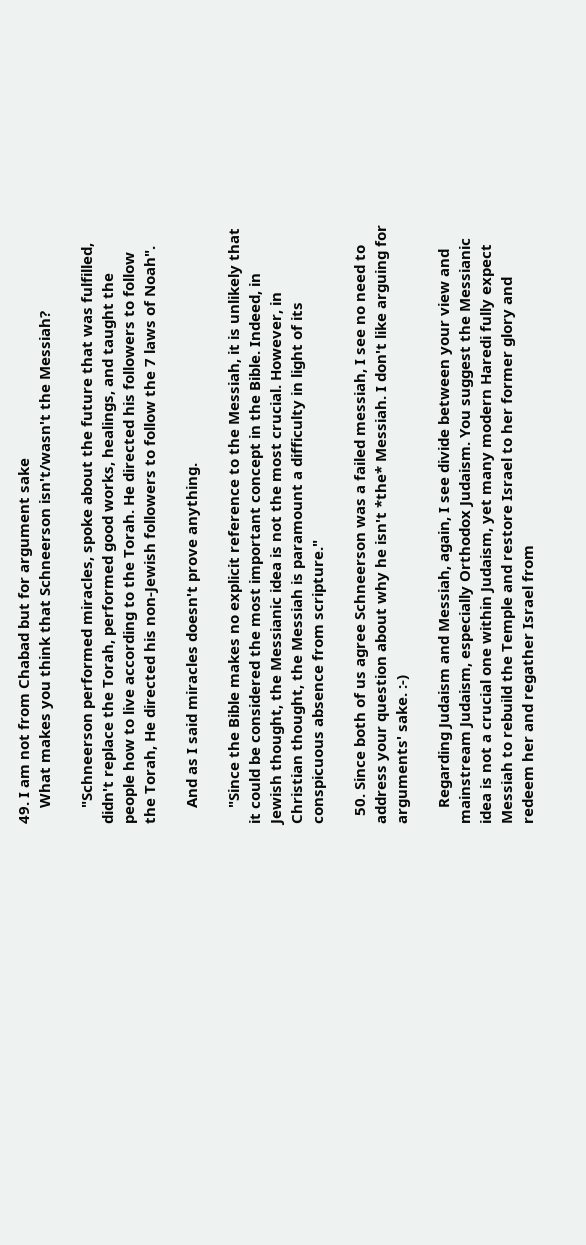49. I am not from Chabad but for argument sake
    What makes you think that Schneerson isn't/wasn't the Messiah?

    "Schneerson performed miracles, spoke about the future that was fulfilled, didn't replace the Torah, performed good works, healings, and taught the people how to live according to the Torah. He directed his followers to follow the Torah, He directed his non-Jewish followers to follow the 7 laws of Noah".

    And as I said miracles doesn't prove anything.

    "Since the Bible makes no explicit reference to the Messiah, it is unlikely that it could be considered the most important concept in the Bible. Indeed, in Jewish thought, the Messianic idea is not the most crucial. However, in Christian thought, the Messiah is paramount a difficulty in light of its conspicuous absence from scripture."

  50. Since both of us agree Schneerson was a failed messiah, I see no need to address your question about why he isn't *the* Messiah. I don't like arguing for arguments' sake. :-)

    Regarding Judaism and Messiah, again, I see divide between your view and mainstream Judaism, especially Orthodox Judaism. You suggest the Messianic idea is not a crucial one within Judaism, yet many modern Haredi fully expect Messiah to rebuild the Temple and restore Israel to her former glory and redeem her and regather Israel from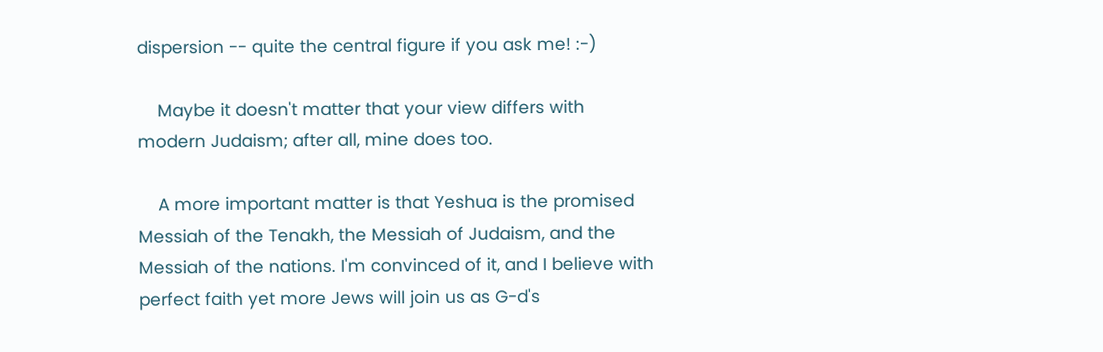dispersion -- quite the central figure if you ask me! :-)

    Maybe it doesn't matter that your view differs with modern Judaism; after all, mine does too.

    A more important matter is that Yeshua is the promised Messiah of the Tenakh, the Messiah of Judaism, and the Messiah of the nations. I'm convinced of it, and I believe with perfect faith yet more Jews will join us as G-d's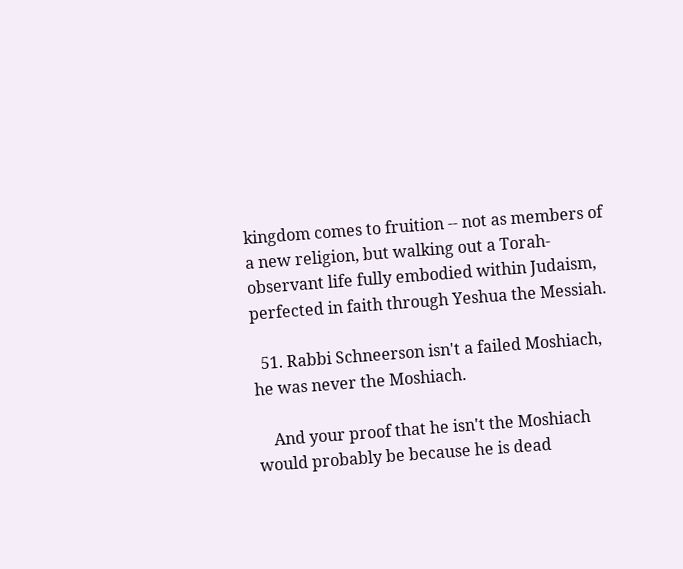kingdom comes to fruition -- not as members of a new religion, but walking out a Torah-observant life fully embodied within Judaism, perfected in faith through Yeshua the Messiah.

  51. Rabbi Schneerson isn't a failed Moshiach, he was never the Moshiach.

    And your proof that he isn't the Moshiach would probably be because he is dead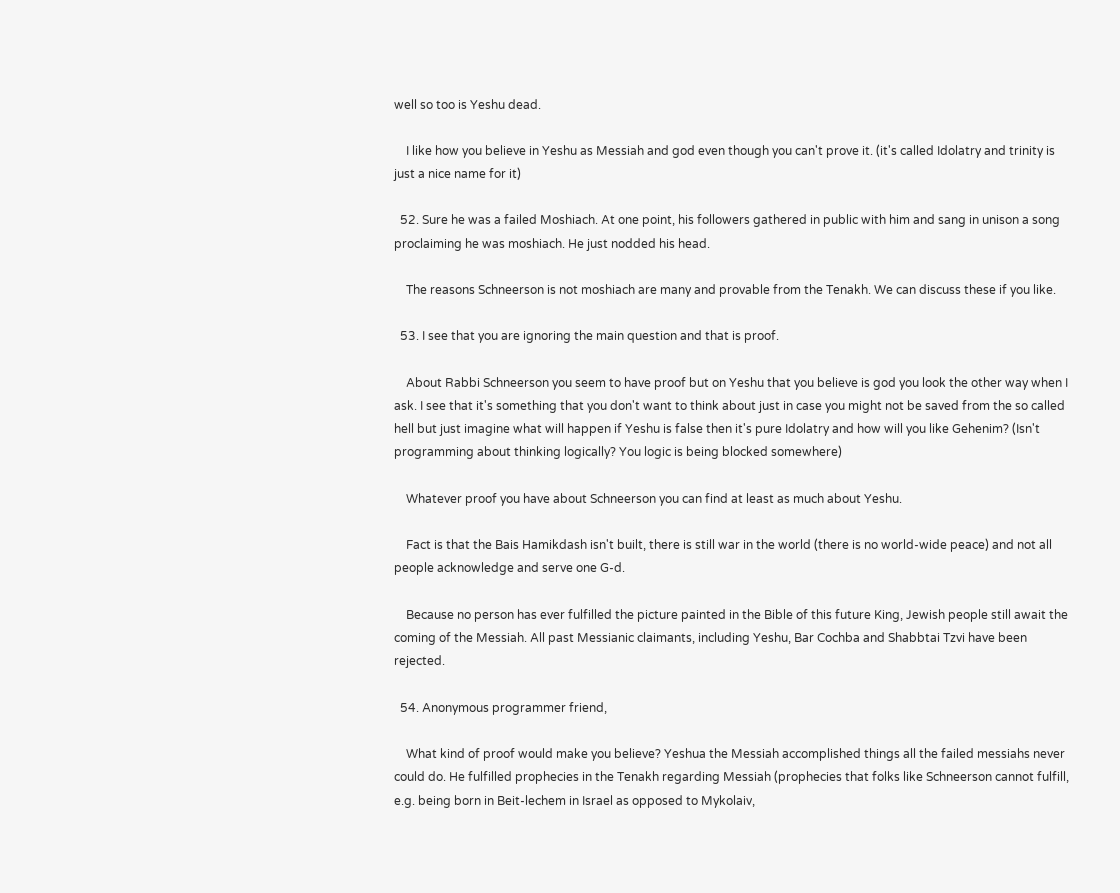well so too is Yeshu dead.

    I like how you believe in Yeshu as Messiah and god even though you can't prove it. (it's called Idolatry and trinity is just a nice name for it)

  52. Sure he was a failed Moshiach. At one point, his followers gathered in public with him and sang in unison a song proclaiming he was moshiach. He just nodded his head.

    The reasons Schneerson is not moshiach are many and provable from the Tenakh. We can discuss these if you like.

  53. I see that you are ignoring the main question and that is proof.

    About Rabbi Schneerson you seem to have proof but on Yeshu that you believe is god you look the other way when I ask. I see that it's something that you don't want to think about just in case you might not be saved from the so called hell but just imagine what will happen if Yeshu is false then it's pure Idolatry and how will you like Gehenim? (Isn't programming about thinking logically? You logic is being blocked somewhere)

    Whatever proof you have about Schneerson you can find at least as much about Yeshu.

    Fact is that the Bais Hamikdash isn't built, there is still war in the world (there is no world-wide peace) and not all people acknowledge and serve one G-d.

    Because no person has ever fulfilled the picture painted in the Bible of this future King, Jewish people still await the coming of the Messiah. All past Messianic claimants, including Yeshu, Bar Cochba and Shabbtai Tzvi have been rejected.

  54. Anonymous programmer friend,

    What kind of proof would make you believe? Yeshua the Messiah accomplished things all the failed messiahs never could do. He fulfilled prophecies in the Tenakh regarding Messiah (prophecies that folks like Schneerson cannot fulfill, e.g. being born in Beit-lechem in Israel as opposed to Mykolaiv,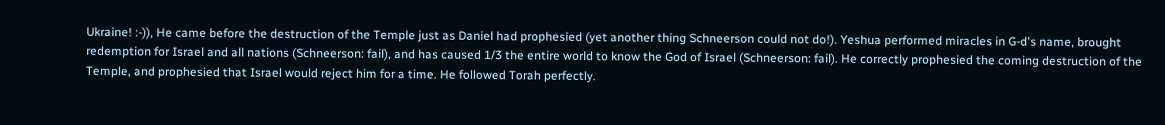Ukraine! :-)), He came before the destruction of the Temple just as Daniel had prophesied (yet another thing Schneerson could not do!). Yeshua performed miracles in G-d's name, brought redemption for Israel and all nations (Schneerson: fail), and has caused 1/3 the entire world to know the God of Israel (Schneerson: fail). He correctly prophesied the coming destruction of the Temple, and prophesied that Israel would reject him for a time. He followed Torah perfectly.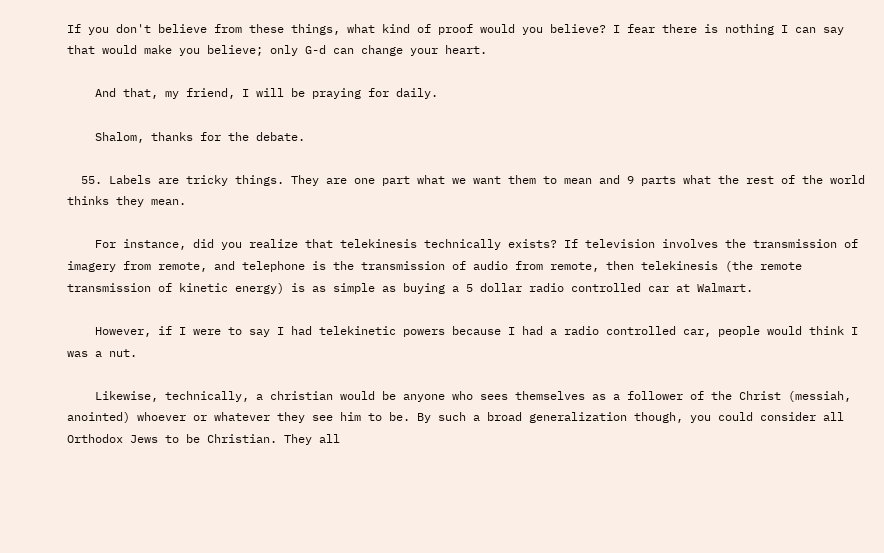If you don't believe from these things, what kind of proof would you believe? I fear there is nothing I can say that would make you believe; only G-d can change your heart.

    And that, my friend, I will be praying for daily.

    Shalom, thanks for the debate.

  55. Labels are tricky things. They are one part what we want them to mean and 9 parts what the rest of the world thinks they mean.

    For instance, did you realize that telekinesis technically exists? If television involves the transmission of imagery from remote, and telephone is the transmission of audio from remote, then telekinesis (the remote transmission of kinetic energy) is as simple as buying a 5 dollar radio controlled car at Walmart.

    However, if I were to say I had telekinetic powers because I had a radio controlled car, people would think I was a nut.

    Likewise, technically, a christian would be anyone who sees themselves as a follower of the Christ (messiah, anointed) whoever or whatever they see him to be. By such a broad generalization though, you could consider all Orthodox Jews to be Christian. They all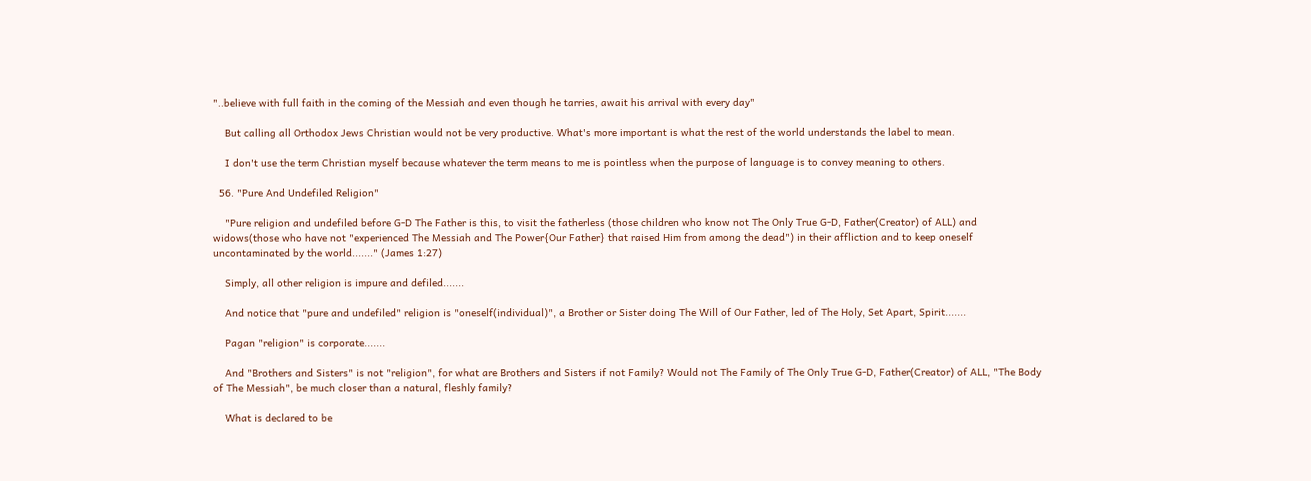"..believe with full faith in the coming of the Messiah and even though he tarries, await his arrival with every day"

    But calling all Orthodox Jews Christian would not be very productive. What's more important is what the rest of the world understands the label to mean.

    I don't use the term Christian myself because whatever the term means to me is pointless when the purpose of language is to convey meaning to others.

  56. "Pure And Undefiled Religion"

    "Pure religion and undefiled before G-D The Father is this, to visit the fatherless (those children who know not The Only True G-D, Father(Creator) of ALL) and widows(those who have not "experienced The Messiah and The Power{Our Father} that raised Him from among the dead") in their affliction and to keep oneself uncontaminated by the world......." (James 1:27)

    Simply, all other religion is impure and defiled.......

    And notice that "pure and undefiled" religion is "oneself(individual)", a Brother or Sister doing The Will of Our Father, led of The Holy, Set Apart, Spirit.......

    Pagan "religion" is corporate.......

    And "Brothers and Sisters" is not "religion", for what are Brothers and Sisters if not Family? Would not The Family of The Only True G-D, Father(Creator) of ALL, "The Body of The Messiah", be much closer than a natural, fleshly family?

    What is declared to be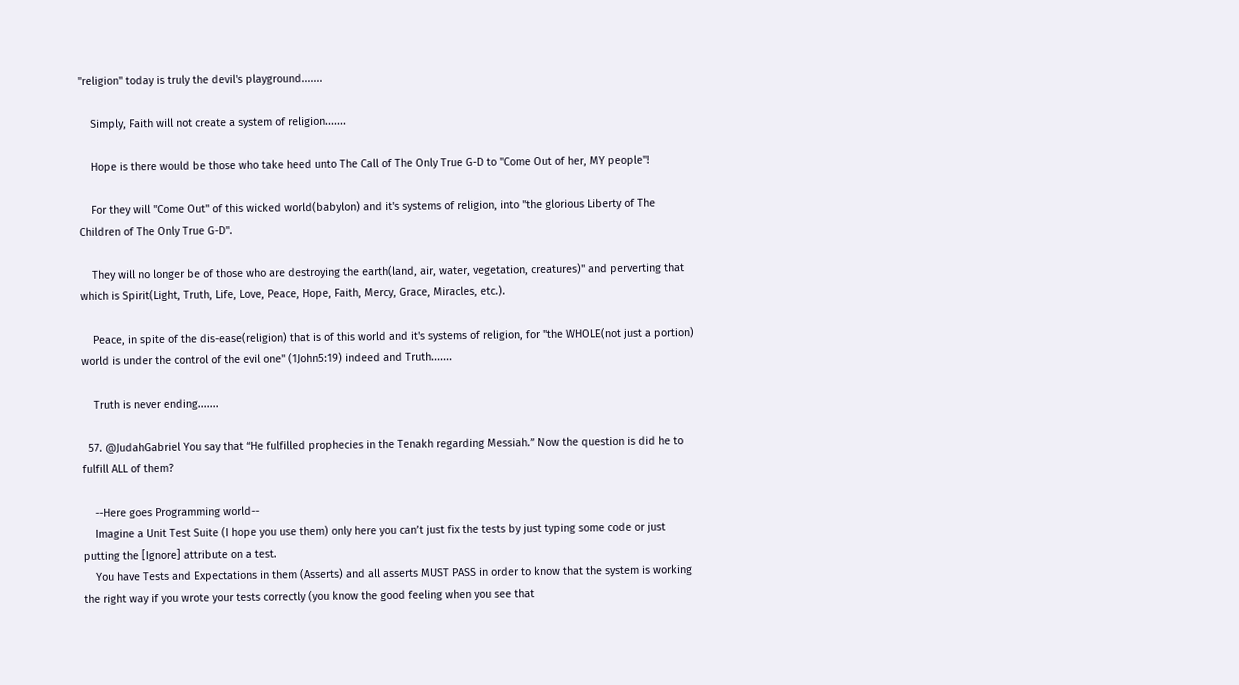"religion" today is truly the devil's playground.......

    Simply, Faith will not create a system of religion.......

    Hope is there would be those who take heed unto The Call of The Only True G-D to "Come Out of her, MY people"!

    For they will "Come Out" of this wicked world(babylon) and it's systems of religion, into "the glorious Liberty of The Children of The Only True G-D".

    They will no longer be of those who are destroying the earth(land, air, water, vegetation, creatures)" and perverting that which is Spirit(Light, Truth, Life, Love, Peace, Hope, Faith, Mercy, Grace, Miracles, etc.).

    Peace, in spite of the dis-ease(religion) that is of this world and it's systems of religion, for "the WHOLE(not just a portion) world is under the control of the evil one" (1John5:19) indeed and Truth.......

    Truth is never ending.......

  57. @JudahGabriel You say that “He fulfilled prophecies in the Tenakh regarding Messiah.” Now the question is did he to fulfill ALL of them?

    --Here goes Programming world--
    Imagine a Unit Test Suite (I hope you use them) only here you can’t just fix the tests by just typing some code or just putting the [Ignore] attribute on a test.
    You have Tests and Expectations in them (Asserts) and all asserts MUST PASS in order to know that the system is working the right way if you wrote your tests correctly (you know the good feeling when you see that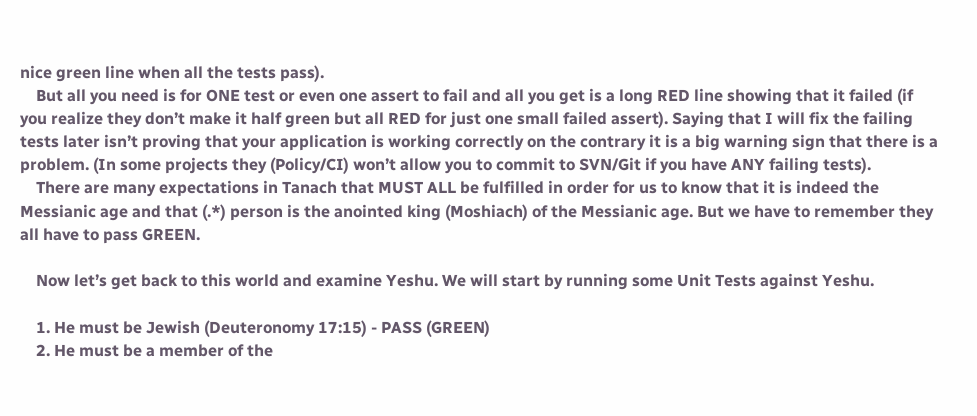nice green line when all the tests pass).
    But all you need is for ONE test or even one assert to fail and all you get is a long RED line showing that it failed (if you realize they don’t make it half green but all RED for just one small failed assert). Saying that I will fix the failing tests later isn’t proving that your application is working correctly on the contrary it is a big warning sign that there is a problem. (In some projects they (Policy/CI) won’t allow you to commit to SVN/Git if you have ANY failing tests).
    There are many expectations in Tanach that MUST ALL be fulfilled in order for us to know that it is indeed the Messianic age and that (.*) person is the anointed king (Moshiach) of the Messianic age. But we have to remember they all have to pass GREEN.

    Now let’s get back to this world and examine Yeshu. We will start by running some Unit Tests against Yeshu.

    1. He must be Jewish (Deuteronomy 17:15) - PASS (GREEN)
    2. He must be a member of the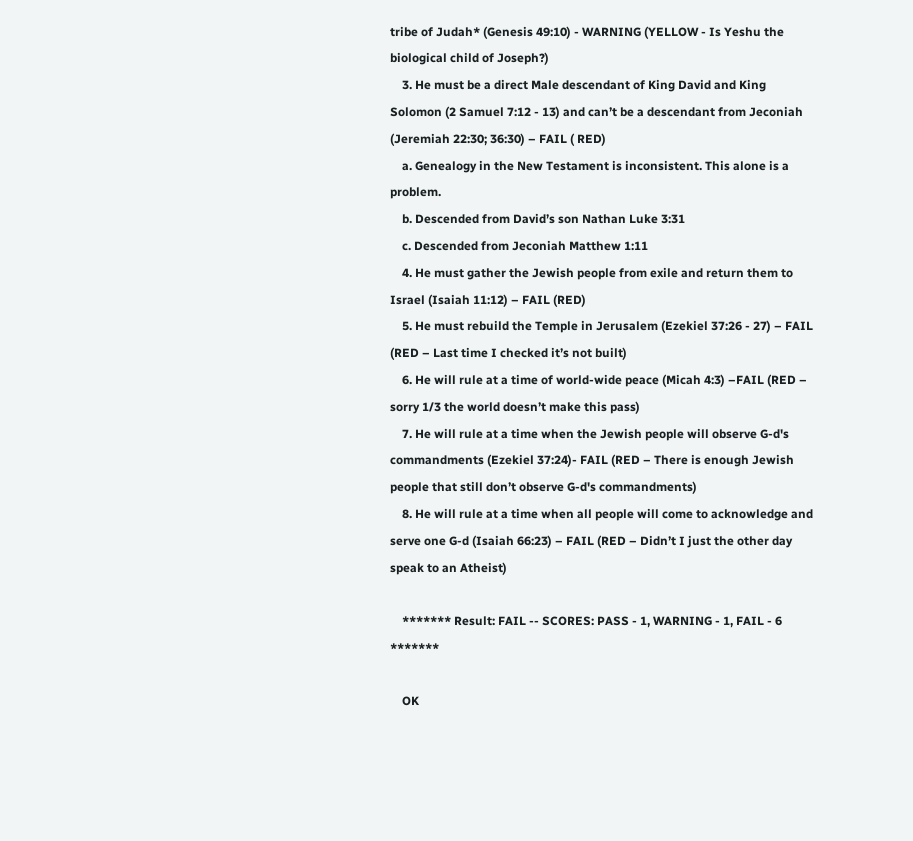tribe of Judah* (Genesis 49:10) - WARNING (YELLOW - Is Yeshu the biological child of Joseph?)
    3. He must be a direct Male descendant of King David and King Solomon (2 Samuel 7:12 - 13) and can’t be a descendant from Jeconiah (Jeremiah 22:30; 36:30) – FAIL ( RED)
    a. Genealogy in the New Testament is inconsistent. This alone is a problem.
    b. Descended from David’s son Nathan Luke 3:31
    c. Descended from Jeconiah Matthew 1:11
    4. He must gather the Jewish people from exile and return them to Israel (Isaiah 11:12) – FAIL (RED)
    5. He must rebuild the Temple in Jerusalem (Ezekiel 37:26 - 27) – FAIL (RED – Last time I checked it’s not built)
    6. He will rule at a time of world-wide peace (Micah 4:3) –FAIL (RED – sorry 1/3 the world doesn’t make this pass)
    7. He will rule at a time when the Jewish people will observe G-d's commandments (Ezekiel 37:24)- FAIL (RED – There is enough Jewish people that still don’t observe G-d's commandments)
    8. He will rule at a time when all people will come to acknowledge and serve one G-d (Isaiah 66:23) – FAIL (RED – Didn’t I just the other day speak to an Atheist)

    ******* Result: FAIL -- SCORES: PASS - 1, WARNING - 1, FAIL - 6 *******

    OK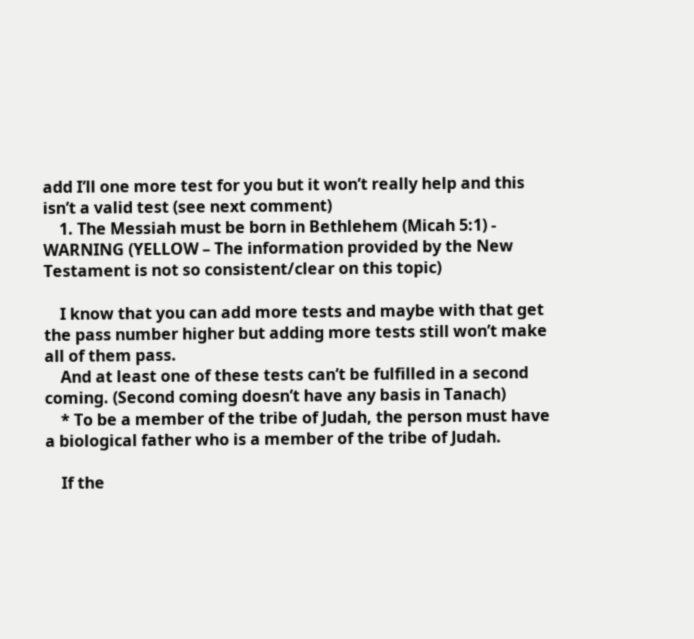add I’ll one more test for you but it won’t really help and this isn’t a valid test (see next comment)
    1. The Messiah must be born in Bethlehem (Micah 5:1) - WARNING (YELLOW – The information provided by the New Testament is not so consistent/clear on this topic)

    I know that you can add more tests and maybe with that get the pass number higher but adding more tests still won’t make all of them pass.
    And at least one of these tests can’t be fulfilled in a second coming. (Second coming doesn’t have any basis in Tanach)
    * To be a member of the tribe of Judah, the person must have a biological father who is a member of the tribe of Judah.

    If the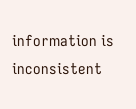information is inconsistent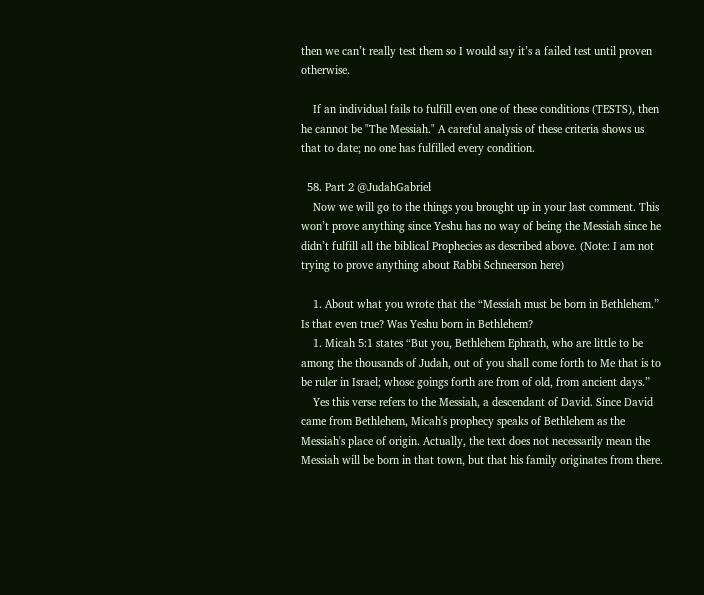then we can’t really test them so I would say it’s a failed test until proven otherwise.

    If an individual fails to fulfill even one of these conditions (TESTS), then he cannot be "The Messiah." A careful analysis of these criteria shows us that to date; no one has fulfilled every condition.

  58. Part 2 @JudahGabriel
    Now we will go to the things you brought up in your last comment. This won’t prove anything since Yeshu has no way of being the Messiah since he didn’t fulfill all the biblical Prophecies as described above. (Note: I am not trying to prove anything about Rabbi Schneerson here)

    1. About what you wrote that the “Messiah must be born in Bethlehem.” Is that even true? Was Yeshu born in Bethlehem?
    1. Micah 5:1 states “But you, Bethlehem Ephrath, who are little to be among the thousands of Judah, out of you shall come forth to Me that is to be ruler in Israel; whose goings forth are from of old, from ancient days.”
    Yes this verse refers to the Messiah, a descendant of David. Since David came from Bethlehem, Micah's prophecy speaks of Bethlehem as the Messiah's place of origin. Actually, the text does not necessarily mean the Messiah will be born in that town, but that his family originates from there.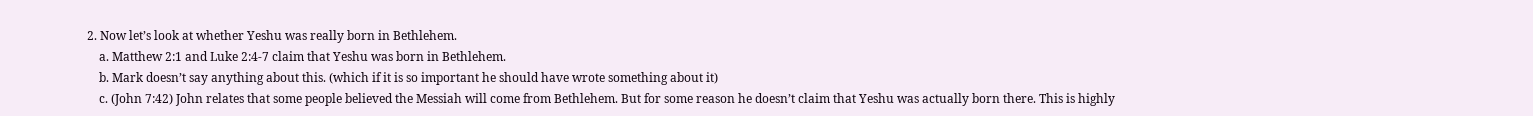2. Now let’s look at whether Yeshu was really born in Bethlehem.
    a. Matthew 2:1 and Luke 2:4-7 claim that Yeshu was born in Bethlehem.
    b. Mark doesn’t say anything about this. (which if it is so important he should have wrote something about it)
    c. (John 7:42) John relates that some people believed the Messiah will come from Bethlehem. But for some reason he doesn’t claim that Yeshu was actually born there. This is highly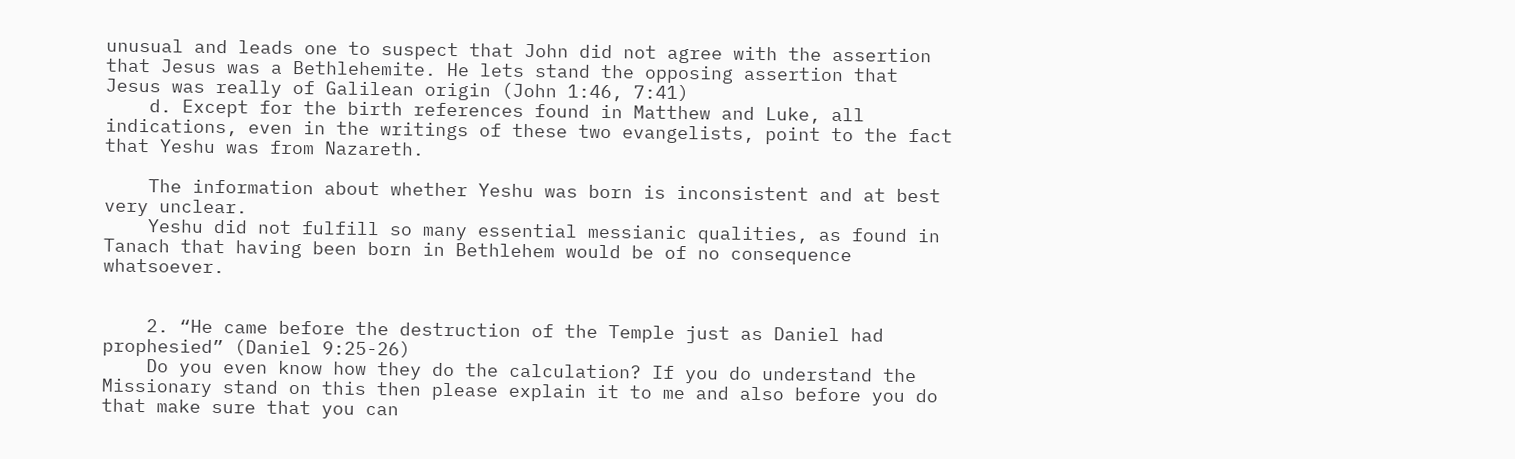unusual and leads one to suspect that John did not agree with the assertion that Jesus was a Bethlehemite. He lets stand the opposing assertion that Jesus was really of Galilean origin (John 1:46, 7:41)
    d. Except for the birth references found in Matthew and Luke, all indications, even in the writings of these two evangelists, point to the fact that Yeshu was from Nazareth.

    The information about whether Yeshu was born is inconsistent and at best very unclear.
    Yeshu did not fulfill so many essential messianic qualities, as found in Tanach that having been born in Bethlehem would be of no consequence whatsoever.


    2. “He came before the destruction of the Temple just as Daniel had prophesied” (Daniel 9:25-26)
    Do you even know how they do the calculation? If you do understand the Missionary stand on this then please explain it to me and also before you do that make sure that you can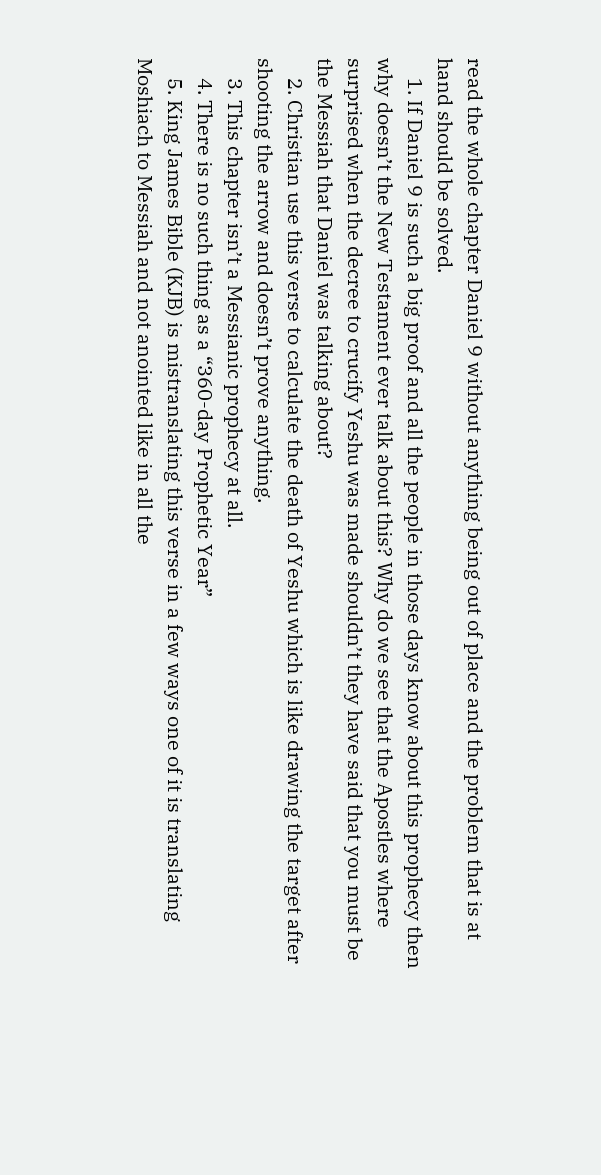read the whole chapter Daniel 9 without anything being out of place and the problem that is at hand should be solved.
    1. If Daniel 9 is such a big proof and all the people in those days know about this prophecy then why doesn’t the New Testament ever talk about this? Why do we see that the Apostles where surprised when the decree to crucify Yeshu was made shouldn’t they have said that you must be the Messiah that Daniel was talking about?
    2. Christian use this verse to calculate the death of Yeshu which is like drawing the target after shooting the arrow and doesn’t prove anything.
    3. This chapter isn’t a Messianic prophecy at all.
    4. There is no such thing as a “360-day Prophetic Year”
    5. King James Bible (KJB) is mistranslating this verse in a few ways one of it is translating Moshiach to Messiah and not anointed like in all the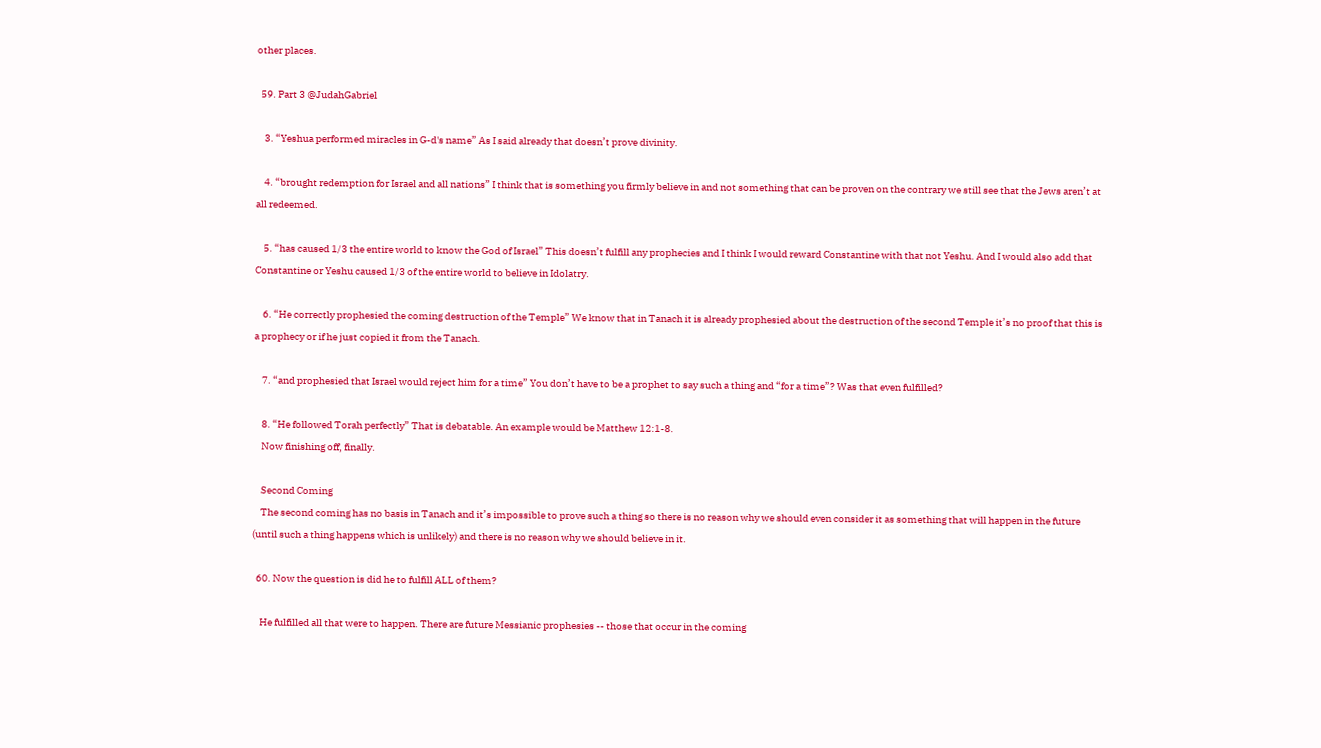other places.

  59. Part 3 @JudahGabriel

    3. “Yeshua performed miracles in G-d's name” As I said already that doesn’t prove divinity.

    4. “brought redemption for Israel and all nations” I think that is something you firmly believe in and not something that can be proven on the contrary we still see that the Jews aren’t at all redeemed.

    5. “has caused 1/3 the entire world to know the God of Israel” This doesn’t fulfill any prophecies and I think I would reward Constantine with that not Yeshu. And I would also add that Constantine or Yeshu caused 1/3 of the entire world to believe in Idolatry.

    6. “He correctly prophesied the coming destruction of the Temple” We know that in Tanach it is already prophesied about the destruction of the second Temple it’s no proof that this is a prophecy or if he just copied it from the Tanach.

    7. “and prophesied that Israel would reject him for a time” You don’t have to be a prophet to say such a thing and “for a time”? Was that even fulfilled?

    8. “He followed Torah perfectly” That is debatable. An example would be Matthew 12:1-8.
    Now finishing off, finally.

    Second Coming
    The second coming has no basis in Tanach and it’s impossible to prove such a thing so there is no reason why we should even consider it as something that will happen in the future (until such a thing happens which is unlikely) and there is no reason why we should believe in it.

  60. Now the question is did he to fulfill ALL of them?

    He fulfilled all that were to happen. There are future Messianic prophesies -- those that occur in the coming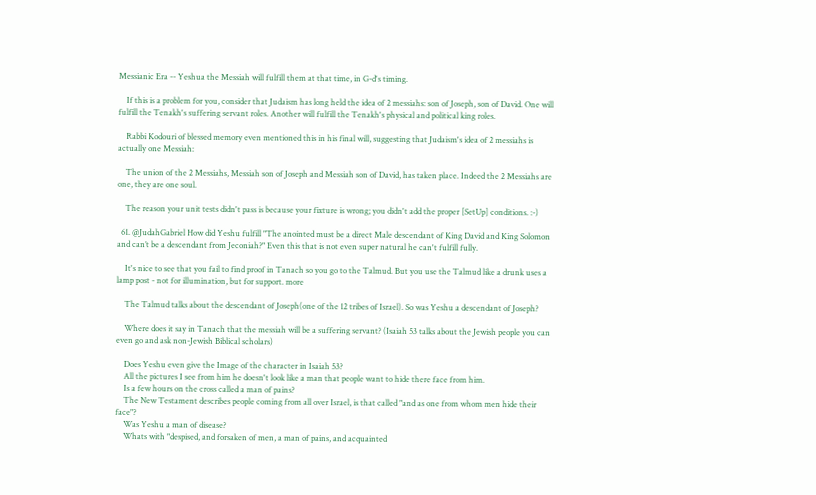Messianic Era -- Yeshua the Messiah will fulfill them at that time, in G-d's timing.

    If this is a problem for you, consider that Judaism has long held the idea of 2 messiahs: son of Joseph, son of David. One will fulfill the Tenakh's suffering servant roles. Another will fulfill the Tenakh's physical and political king roles.

    Rabbi Kodouri of blessed memory even mentioned this in his final will, suggesting that Judaism's idea of 2 messiahs is actually one Messiah:

    The union of the 2 Messiahs, Messiah son of Joseph and Messiah son of David, has taken place. Indeed the 2 Messiahs are one, they are one soul.

    The reason your unit tests didn't pass is because your fixture is wrong; you didn't add the proper [SetUp] conditions. :-)

  61. @JudahGabriel How did Yeshu fulfill "The anointed must be a direct Male descendant of King David and King Solomon and can’t be a descendant from Jeconiah?" Even this that is not even super natural he can't fulfill fully.

    It's nice to see that you fail to find proof in Tanach so you go to the Talmud. But you use the Talmud like a drunk uses a lamp post - not for illumination, but for support. more

    The Talmud talks about the descendant of Joseph(one of the 12 tribes of Israel). So was Yeshu a descendant of Joseph?

    Where does it say in Tanach that the messiah will be a suffering servant? (Isaiah 53 talks about the Jewish people you can even go and ask non-Jewish Biblical scholars)

    Does Yeshu even give the Image of the character in Isaiah 53?
    All the pictures I see from him he doesn't look like a man that people want to hide there face from him.
    Is a few hours on the cross called a man of pains?
    The New Testament describes people coming from all over Israel, is that called "and as one from whom men hide their face"?
    Was Yeshu a man of disease?
    Whats with "despised, and forsaken of men, a man of pains, and acquainted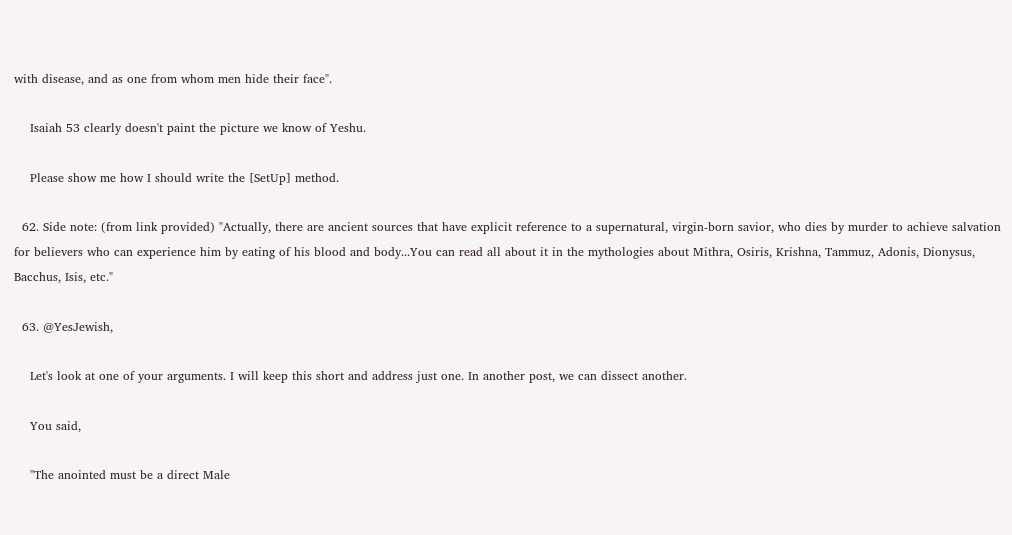with disease, and as one from whom men hide their face".

    Isaiah 53 clearly doesn't paint the picture we know of Yeshu.

    Please show me how I should write the [SetUp] method.

  62. Side note: (from link provided) "Actually, there are ancient sources that have explicit reference to a supernatural, virgin-born savior, who dies by murder to achieve salvation for believers who can experience him by eating of his blood and body...You can read all about it in the mythologies about Mithra, Osiris, Krishna, Tammuz, Adonis, Dionysus, Bacchus, Isis, etc."

  63. @YesJewish,

    Let's look at one of your arguments. I will keep this short and address just one. In another post, we can dissect another.

    You said,

    "The anointed must be a direct Male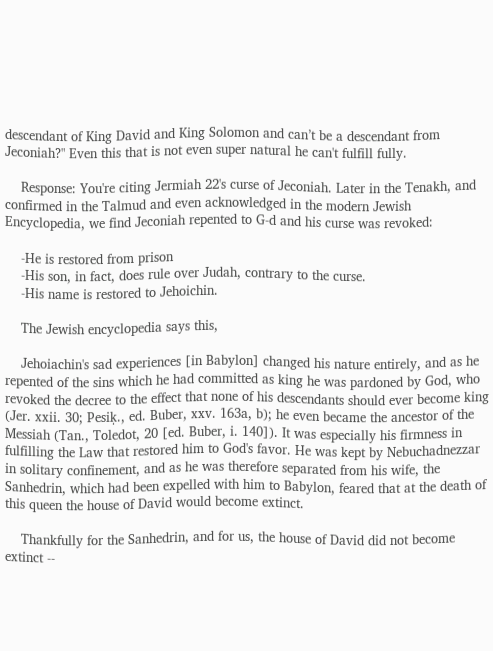descendant of King David and King Solomon and can’t be a descendant from Jeconiah?" Even this that is not even super natural he can't fulfill fully.

    Response: You're citing Jermiah 22's curse of Jeconiah. Later in the Tenakh, and confirmed in the Talmud and even acknowledged in the modern Jewish Encyclopedia, we find Jeconiah repented to G-d and his curse was revoked:

    -He is restored from prison
    -His son, in fact, does rule over Judah, contrary to the curse.
    -His name is restored to Jehoichin.

    The Jewish encyclopedia says this,

    Jehoiachin's sad experiences [in Babylon] changed his nature entirely, and as he repented of the sins which he had committed as king he was pardoned by God, who revoked the decree to the effect that none of his descendants should ever become king (Jer. xxii. 30; Pesiḳ., ed. Buber, xxv. 163a, b); he even became the ancestor of the Messiah (Tan., Toledot, 20 [ed. Buber, i. 140]). It was especially his firmness in fulfilling the Law that restored him to God's favor. He was kept by Nebuchadnezzar in solitary confinement, and as he was therefore separated from his wife, the Sanhedrin, which had been expelled with him to Babylon, feared that at the death of this queen the house of David would become extinct.

    Thankfully for the Sanhedrin, and for us, the house of David did not become extinct --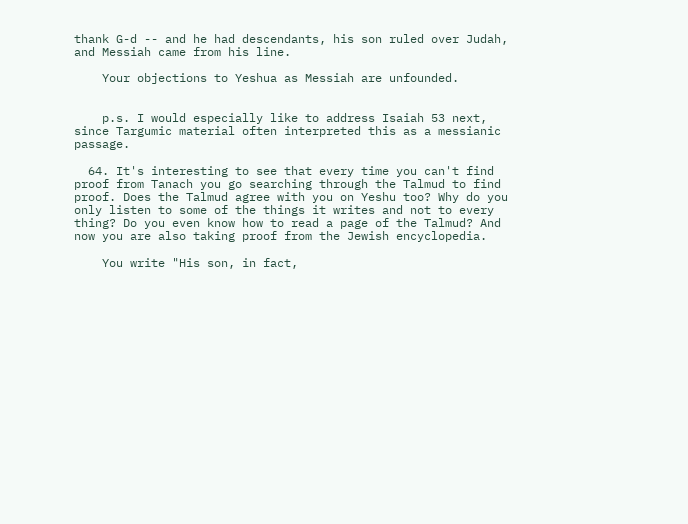thank G-d -- and he had descendants, his son ruled over Judah, and Messiah came from his line.

    Your objections to Yeshua as Messiah are unfounded.


    p.s. I would especially like to address Isaiah 53 next, since Targumic material often interpreted this as a messianic passage.

  64. It's interesting to see that every time you can't find proof from Tanach you go searching through the Talmud to find proof. Does the Talmud agree with you on Yeshu too? Why do you only listen to some of the things it writes and not to every thing? Do you even know how to read a page of the Talmud? And now you are also taking proof from the Jewish encyclopedia.

    You write "His son, in fact,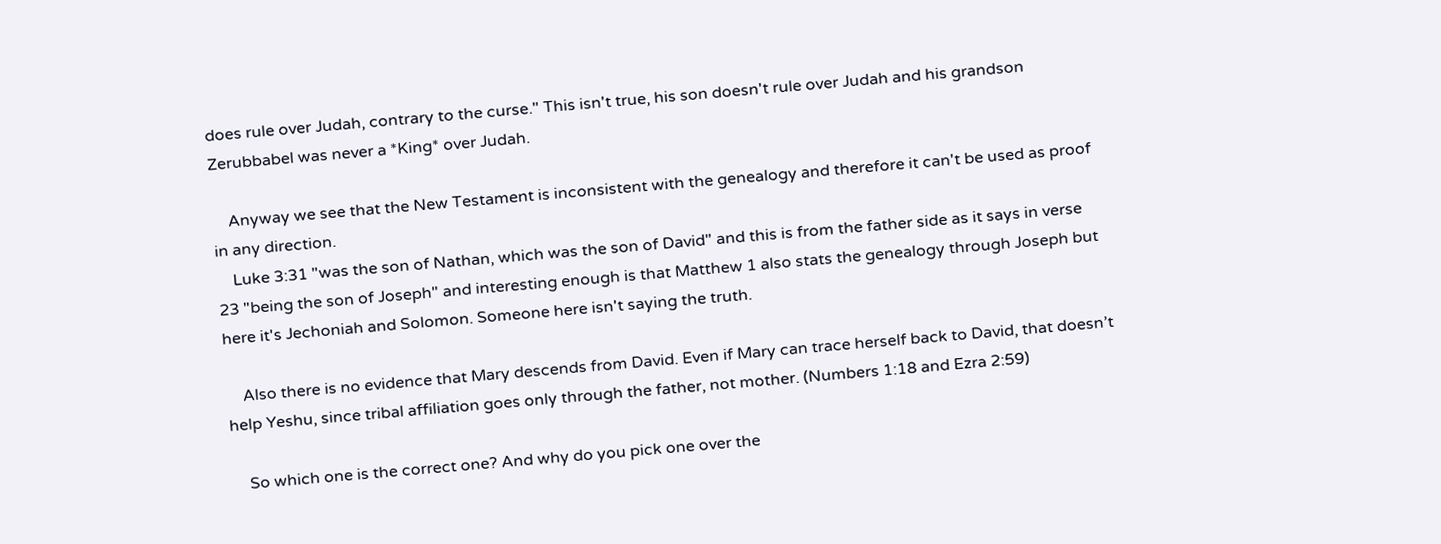does rule over Judah, contrary to the curse." This isn't true, his son doesn't rule over Judah and his grandson Zerubbabel was never a *King* over Judah.

    Anyway we see that the New Testament is inconsistent with the genealogy and therefore it can't be used as proof in any direction.
    Luke 3:31 "was the son of Nathan, which was the son of David" and this is from the father side as it says in verse 23 "being the son of Joseph" and interesting enough is that Matthew 1 also stats the genealogy through Joseph but here it's Jechoniah and Solomon. Someone here isn't saying the truth.

    Also there is no evidence that Mary descends from David. Even if Mary can trace herself back to David, that doesn’t help Yeshu, since tribal affiliation goes only through the father, not mother. (Numbers 1:18 and Ezra 2:59)

    So which one is the correct one? And why do you pick one over the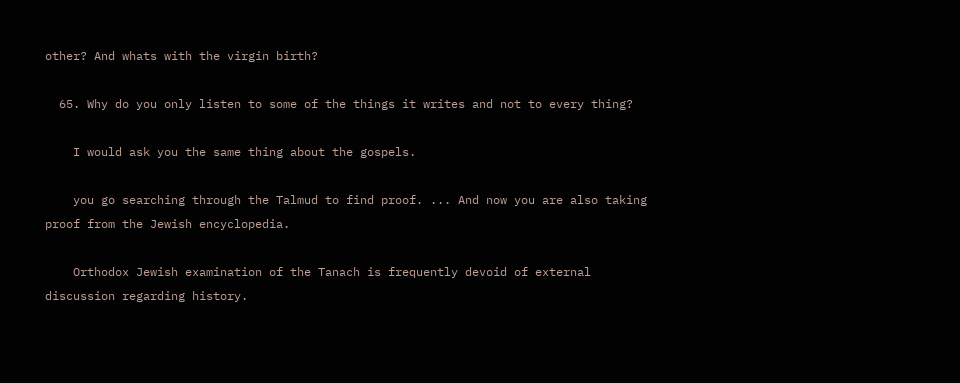other? And whats with the virgin birth?

  65. Why do you only listen to some of the things it writes and not to every thing?

    I would ask you the same thing about the gospels.

    you go searching through the Talmud to find proof. ... And now you are also taking proof from the Jewish encyclopedia.

    Orthodox Jewish examination of the Tanach is frequently devoid of external discussion regarding history.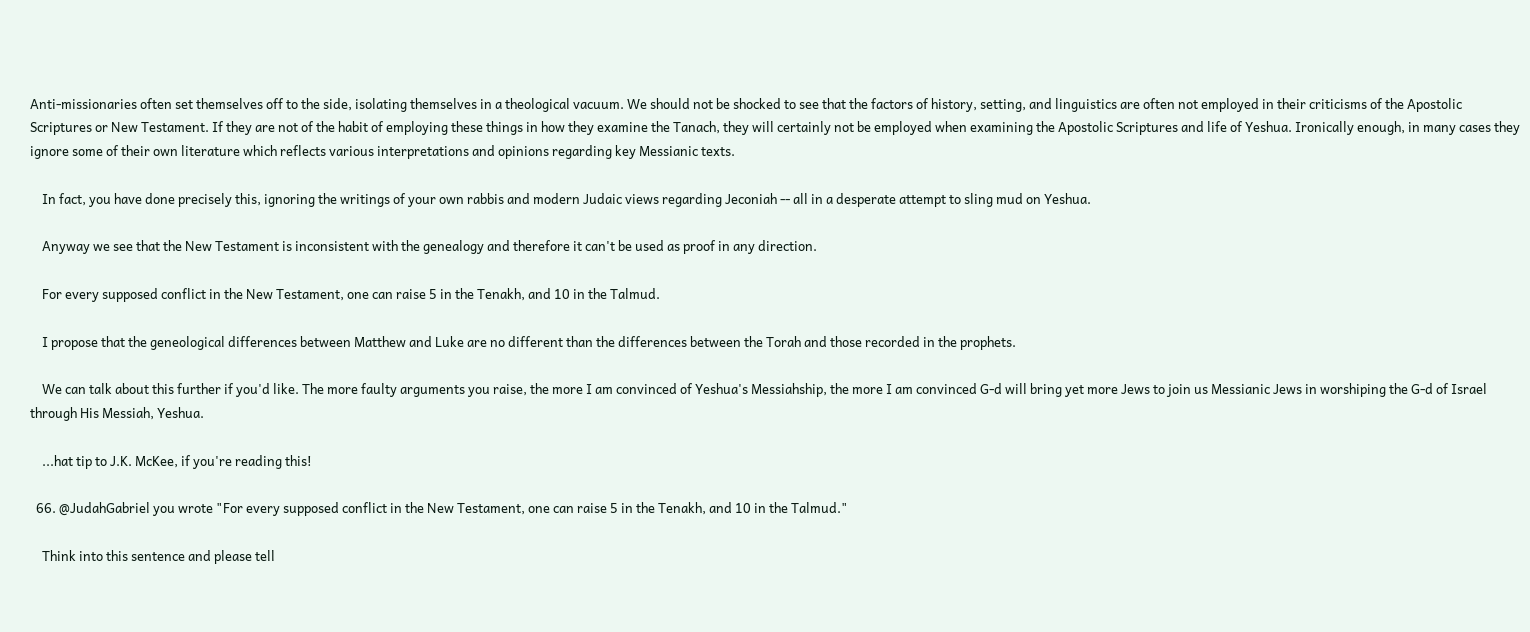Anti-missionaries often set themselves off to the side, isolating themselves in a theological vacuum. We should not be shocked to see that the factors of history, setting, and linguistics are often not employed in their criticisms of the Apostolic Scriptures or New Testament. If they are not of the habit of employing these things in how they examine the Tanach, they will certainly not be employed when examining the Apostolic Scriptures and life of Yeshua. Ironically enough, in many cases they ignore some of their own literature which reflects various interpretations and opinions regarding key Messianic texts.

    In fact, you have done precisely this, ignoring the writings of your own rabbis and modern Judaic views regarding Jeconiah -- all in a desperate attempt to sling mud on Yeshua.

    Anyway we see that the New Testament is inconsistent with the genealogy and therefore it can't be used as proof in any direction.

    For every supposed conflict in the New Testament, one can raise 5 in the Tenakh, and 10 in the Talmud.

    I propose that the geneological differences between Matthew and Luke are no different than the differences between the Torah and those recorded in the prophets.

    We can talk about this further if you'd like. The more faulty arguments you raise, the more I am convinced of Yeshua's Messiahship, the more I am convinced G-d will bring yet more Jews to join us Messianic Jews in worshiping the G-d of Israel through His Messiah, Yeshua.

    ...hat tip to J.K. McKee, if you're reading this!

  66. @JudahGabriel you wrote "For every supposed conflict in the New Testament, one can raise 5 in the Tenakh, and 10 in the Talmud."

    Think into this sentence and please tell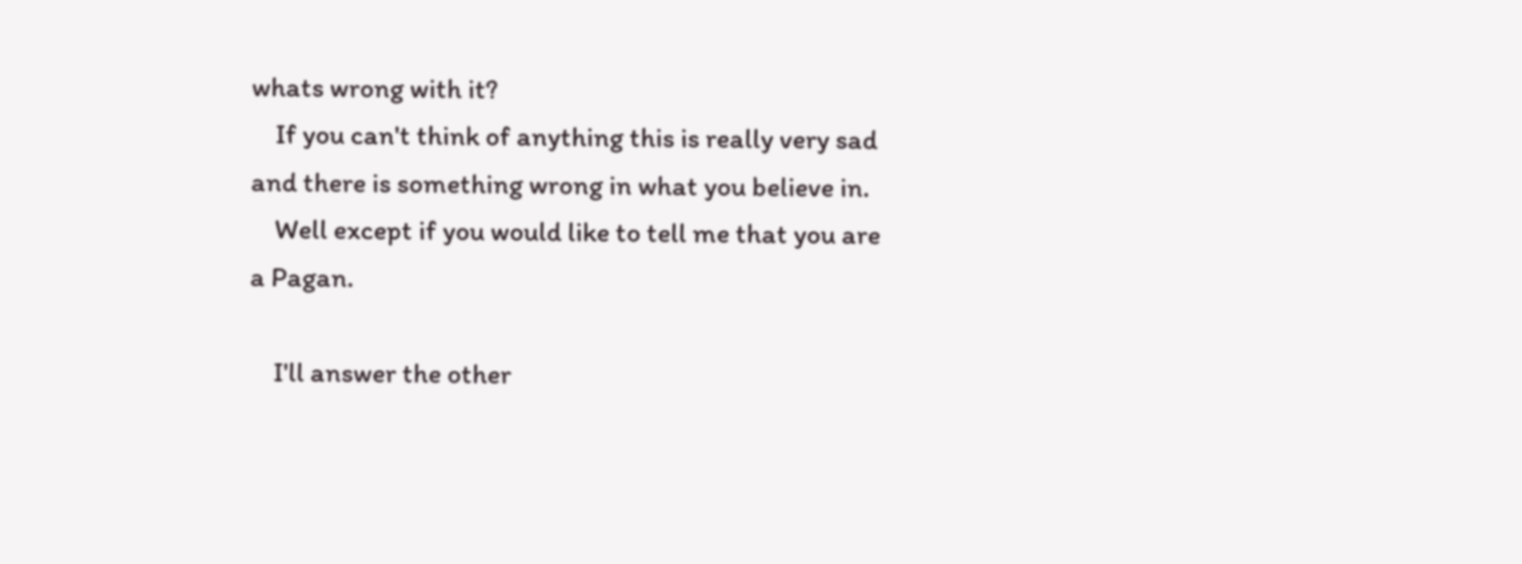whats wrong with it?
    If you can't think of anything this is really very sad and there is something wrong in what you believe in.
    Well except if you would like to tell me that you are a Pagan.

    I'll answer the other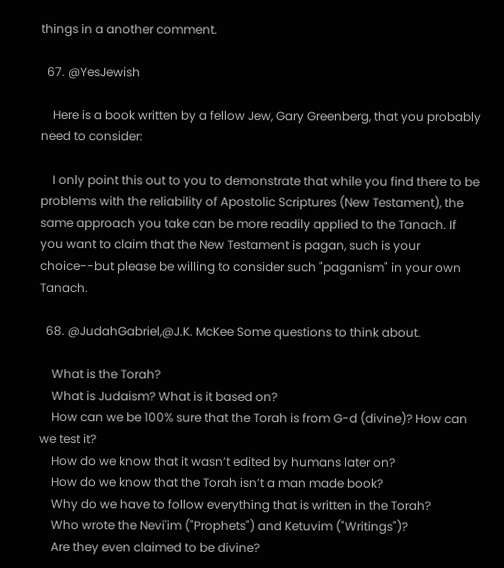things in a another comment.

  67. @YesJewish

    Here is a book written by a fellow Jew, Gary Greenberg, that you probably need to consider:

    I only point this out to you to demonstrate that while you find there to be problems with the reliability of Apostolic Scriptures (New Testament), the same approach you take can be more readily applied to the Tanach. If you want to claim that the New Testament is pagan, such is your choice--but please be willing to consider such "paganism" in your own Tanach.

  68. @JudahGabriel,@J.K. McKee Some questions to think about.

    What is the Torah?
    What is Judaism? What is it based on?
    How can we be 100% sure that the Torah is from G-d (divine)? How can we test it?
    How do we know that it wasn’t edited by humans later on?
    How do we know that the Torah isn’t a man made book?
    Why do we have to follow everything that is written in the Torah?
    Who wrote the Nevi'im ("Prophets") and Ketuvim ("Writings")?
    Are they even claimed to be divine?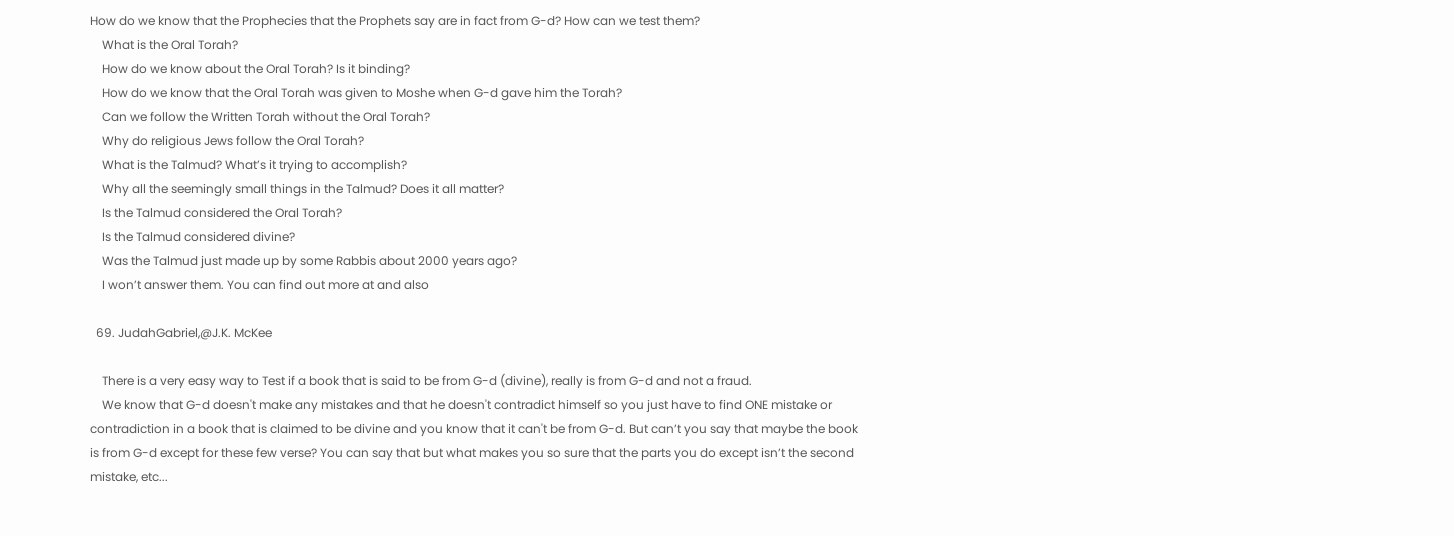How do we know that the Prophecies that the Prophets say are in fact from G-d? How can we test them?
    What is the Oral Torah?
    How do we know about the Oral Torah? Is it binding?
    How do we know that the Oral Torah was given to Moshe when G-d gave him the Torah?
    Can we follow the Written Torah without the Oral Torah?
    Why do religious Jews follow the Oral Torah?
    What is the Talmud? What’s it trying to accomplish?
    Why all the seemingly small things in the Talmud? Does it all matter?
    Is the Talmud considered the Oral Torah?
    Is the Talmud considered divine?
    Was the Talmud just made up by some Rabbis about 2000 years ago?
    I won’t answer them. You can find out more at and also

  69. JudahGabriel,@J.K. McKee

    There is a very easy way to Test if a book that is said to be from G-d (divine), really is from G-d and not a fraud.
    We know that G-d doesn't make any mistakes and that he doesn't contradict himself so you just have to find ONE mistake or contradiction in a book that is claimed to be divine and you know that it can't be from G-d. But can’t you say that maybe the book is from G-d except for these few verse? You can say that but what makes you so sure that the parts you do except isn’t the second mistake, etc...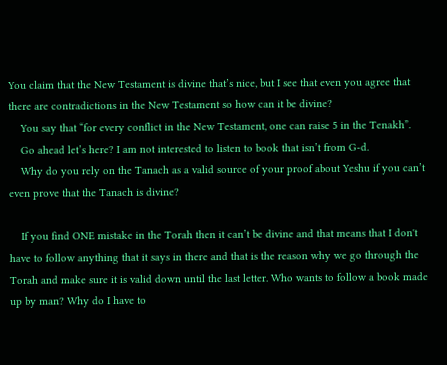You claim that the New Testament is divine that’s nice, but I see that even you agree that there are contradictions in the New Testament so how can it be divine?
    You say that “for every conflict in the New Testament, one can raise 5 in the Tenakh”.
    Go ahead let’s here? I am not interested to listen to book that isn’t from G-d.
    Why do you rely on the Tanach as a valid source of your proof about Yeshu if you can’t even prove that the Tanach is divine?

    If you find ONE mistake in the Torah then it can’t be divine and that means that I don't have to follow anything that it says in there and that is the reason why we go through the Torah and make sure it is valid down until the last letter. Who wants to follow a book made up by man? Why do I have to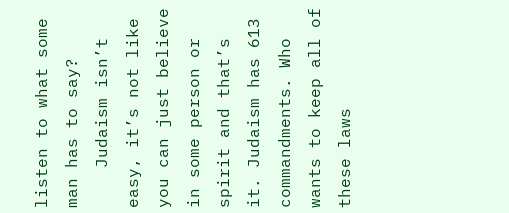listen to what some man has to say?
    Judaism isn’t easy, it’s not like you can just believe in some person or spirit and that’s it. Judaism has 613 commandments. Who wants to keep all of these laws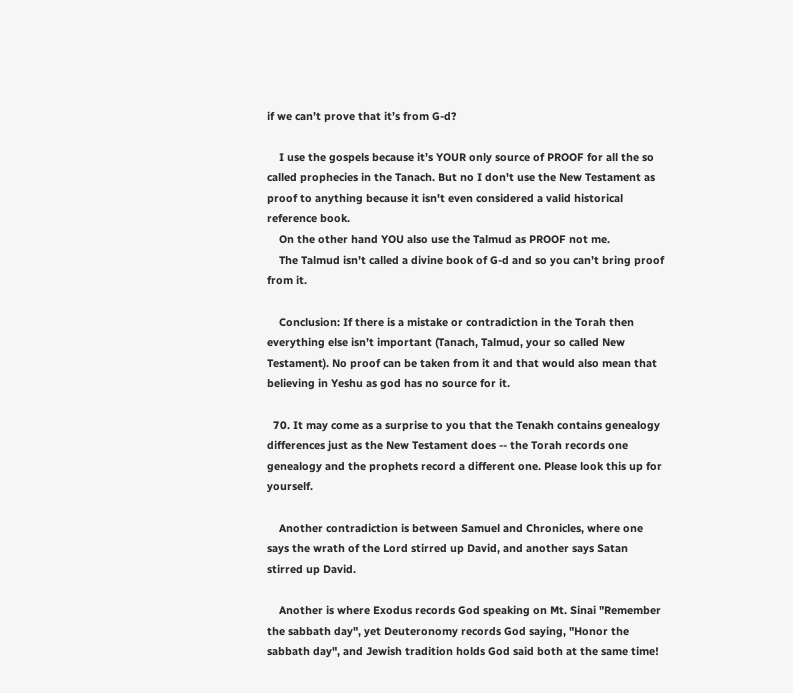if we can’t prove that it’s from G-d?

    I use the gospels because it’s YOUR only source of PROOF for all the so called prophecies in the Tanach. But no I don't use the New Testament as proof to anything because it isn't even considered a valid historical reference book.
    On the other hand YOU also use the Talmud as PROOF not me.
    The Talmud isn’t called a divine book of G-d and so you can’t bring proof from it.

    Conclusion: If there is a mistake or contradiction in the Torah then everything else isn’t important (Tanach, Talmud, your so called New Testament). No proof can be taken from it and that would also mean that believing in Yeshu as god has no source for it.

  70. It may come as a surprise to you that the Tenakh contains genealogy differences just as the New Testament does -- the Torah records one genealogy and the prophets record a different one. Please look this up for yourself.

    Another contradiction is between Samuel and Chronicles, where one says the wrath of the Lord stirred up David, and another says Satan stirred up David.

    Another is where Exodus records God speaking on Mt. Sinai "Remember the sabbath day", yet Deuteronomy records God saying, "Honor the sabbath day", and Jewish tradition holds God said both at the same time!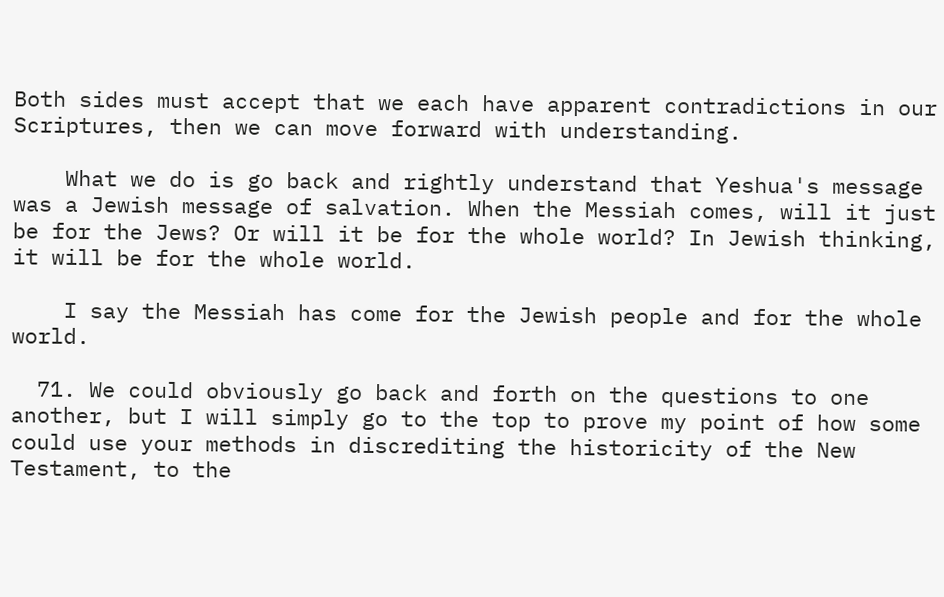Both sides must accept that we each have apparent contradictions in our Scriptures, then we can move forward with understanding.

    What we do is go back and rightly understand that Yeshua's message was a Jewish message of salvation. When the Messiah comes, will it just be for the Jews? Or will it be for the whole world? In Jewish thinking, it will be for the whole world.

    I say the Messiah has come for the Jewish people and for the whole world.

  71. We could obviously go back and forth on the questions to one another, but I will simply go to the top to prove my point of how some could use your methods in discrediting the historicity of the New Testament, to the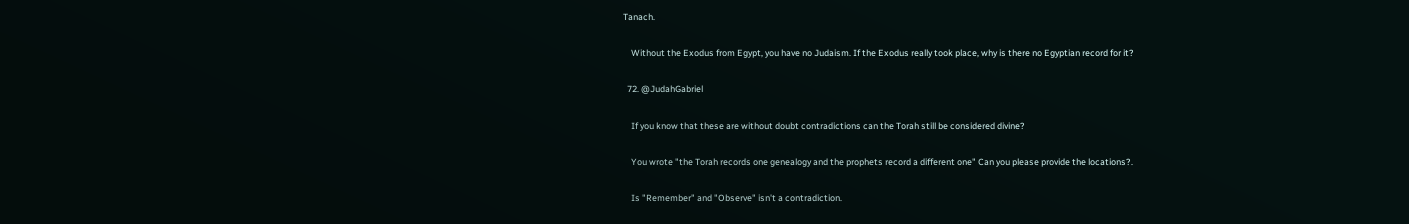Tanach.

    Without the Exodus from Egypt, you have no Judaism. If the Exodus really took place, why is there no Egyptian record for it?

  72. @JudahGabriel

    If you know that these are without doubt contradictions can the Torah still be considered divine?

    You wrote "the Torah records one genealogy and the prophets record a different one" Can you please provide the locations?.

    Is "Remember" and "Observe" isn't a contradiction.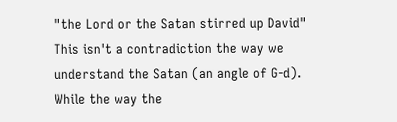"the Lord or the Satan stirred up David" This isn't a contradiction the way we understand the Satan (an angle of G-d). While the way the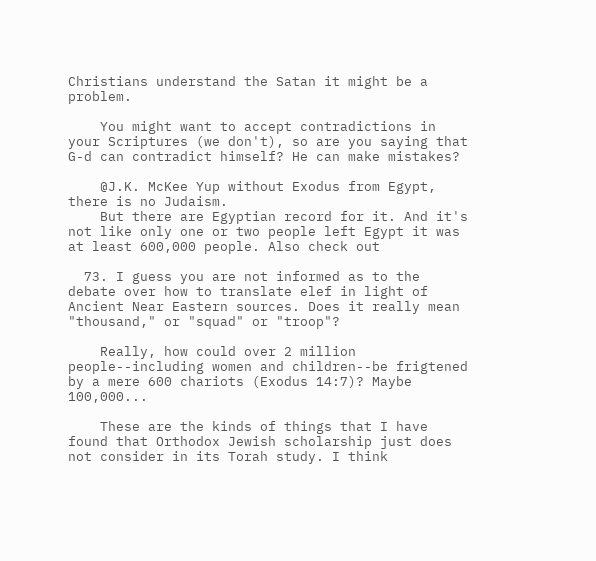Christians understand the Satan it might be a problem.

    You might want to accept contradictions in your Scriptures (we don't), so are you saying that G-d can contradict himself? He can make mistakes?

    @J.K. McKee Yup without Exodus from Egypt, there is no Judaism.
    But there are Egyptian record for it. And it's not like only one or two people left Egypt it was at least 600,000 people. Also check out

  73. I guess you are not informed as to the debate over how to translate elef in light of Ancient Near Eastern sources. Does it really mean "thousand," or "squad" or "troop"?

    Really, how could over 2 million people--including women and children--be frigtened by a mere 600 chariots (Exodus 14:7)? Maybe 100,000...

    These are the kinds of things that I have found that Orthodox Jewish scholarship just does not consider in its Torah study. I think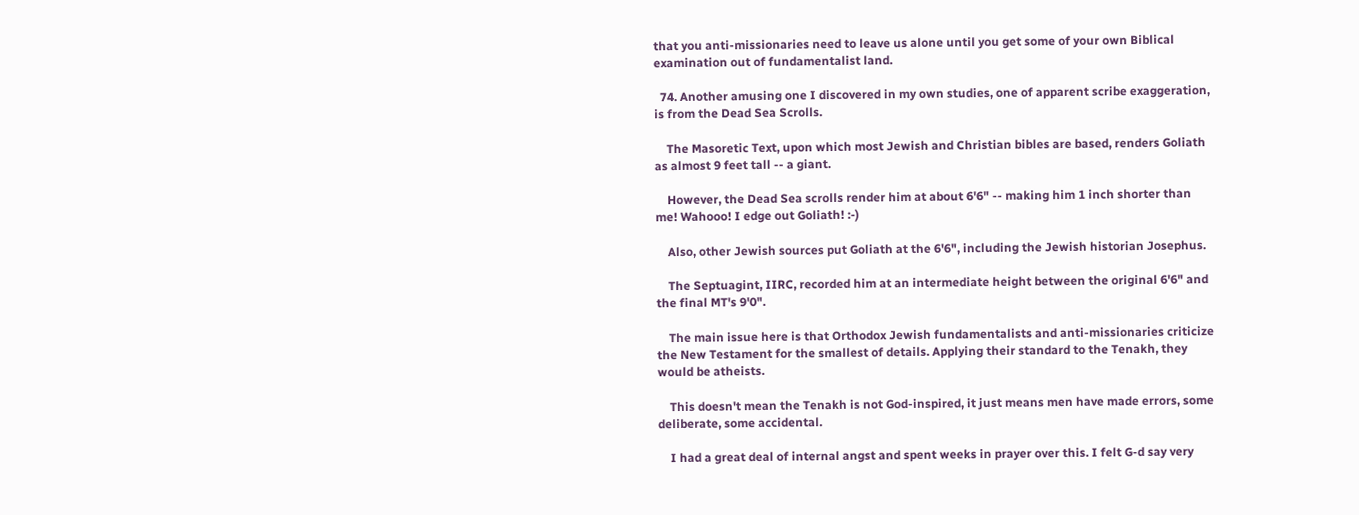that you anti-missionaries need to leave us alone until you get some of your own Biblical examination out of fundamentalist land.

  74. Another amusing one I discovered in my own studies, one of apparent scribe exaggeration, is from the Dead Sea Scrolls.

    The Masoretic Text, upon which most Jewish and Christian bibles are based, renders Goliath as almost 9 feet tall -- a giant.

    However, the Dead Sea scrolls render him at about 6'6" -- making him 1 inch shorter than me! Wahooo! I edge out Goliath! :-)

    Also, other Jewish sources put Goliath at the 6'6", including the Jewish historian Josephus.

    The Septuagint, IIRC, recorded him at an intermediate height between the original 6'6" and the final MT's 9'0".

    The main issue here is that Orthodox Jewish fundamentalists and anti-missionaries criticize the New Testament for the smallest of details. Applying their standard to the Tenakh, they would be atheists.

    This doesn't mean the Tenakh is not God-inspired, it just means men have made errors, some deliberate, some accidental.

    I had a great deal of internal angst and spent weeks in prayer over this. I felt G-d say very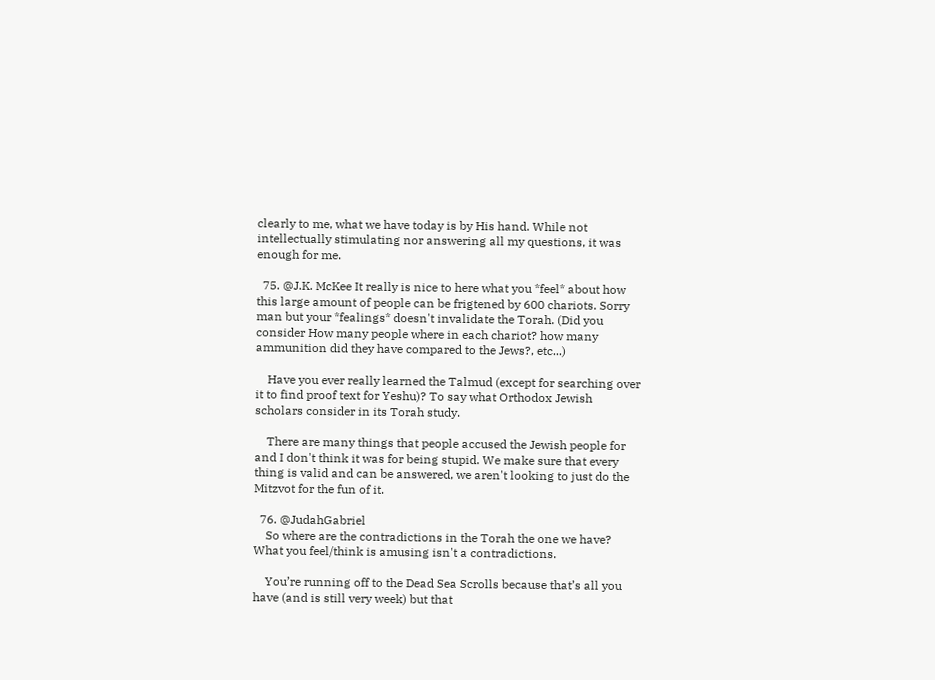clearly to me, what we have today is by His hand. While not intellectually stimulating nor answering all my questions, it was enough for me.

  75. @J.K. McKee It really is nice to here what you *feel* about how this large amount of people can be frigtened by 600 chariots. Sorry man but your *fealings* doesn't invalidate the Torah. (Did you consider How many people where in each chariot? how many ammunition did they have compared to the Jews?, etc...)

    Have you ever really learned the Talmud (except for searching over it to find proof text for Yeshu)? To say what Orthodox Jewish scholars consider in its Torah study.

    There are many things that people accused the Jewish people for and I don't think it was for being stupid. We make sure that every thing is valid and can be answered, we aren't looking to just do the Mitzvot for the fun of it.

  76. @JudahGabriel
    So where are the contradictions in the Torah the one we have? What you feel/think is amusing isn't a contradictions.

    You’re running off to the Dead Sea Scrolls because that’s all you have (and is still very week) but that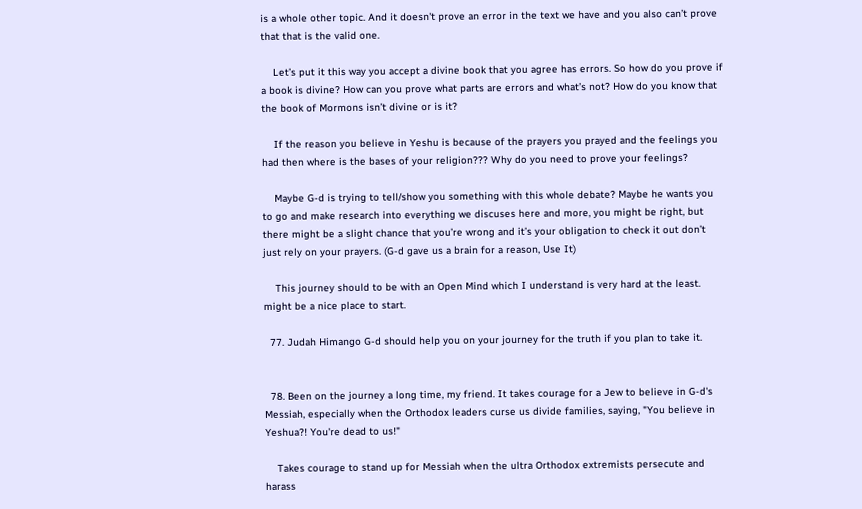is a whole other topic. And it doesn't prove an error in the text we have and you also can’t prove that that is the valid one.

    Let’s put it this way you accept a divine book that you agree has errors. So how do you prove if a book is divine? How can you prove what parts are errors and what’s not? How do you know that the book of Mormons isn’t divine or is it?

    If the reason you believe in Yeshu is because of the prayers you prayed and the feelings you had then where is the bases of your religion??? Why do you need to prove your feelings?

    Maybe G-d is trying to tell/show you something with this whole debate? Maybe he wants you to go and make research into everything we discuses here and more, you might be right, but there might be a slight chance that you’re wrong and it’s your obligation to check it out don’t just rely on your prayers. (G-d gave us a brain for a reason, Use It)

    This journey should to be with an Open Mind which I understand is very hard at the least. might be a nice place to start.

  77. Judah Himango G-d should help you on your journey for the truth if you plan to take it.


  78. Been on the journey a long time, my friend. It takes courage for a Jew to believe in G-d's Messiah, especially when the Orthodox leaders curse us divide families, saying, "You believe in Yeshua?! You're dead to us!"

    Takes courage to stand up for Messiah when the ultra Orthodox extremists persecute and harass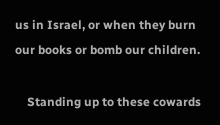us in Israel, or when they burn our books or bomb our children.

    Standing up to these cowards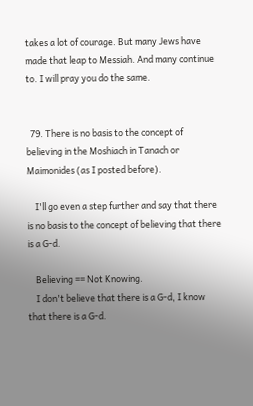takes a lot of courage. But many Jews have made that leap to Messiah. And many continue to. I will pray you do the same.


  79. There is no basis to the concept of believing in the Moshiach in Tanach or Maimonides (as I posted before).

    I'll go even a step further and say that there is no basis to the concept of believing that there is a G-d.

    Believing == Not Knowing.
    I don't believe that there is a G-d, I know that there is a G-d.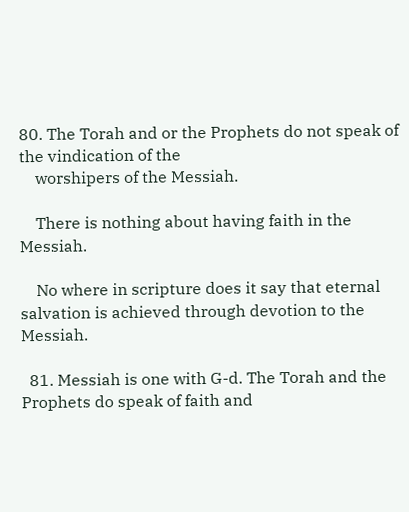80. The Torah and or the Prophets do not speak of the vindication of the
    worshipers of the Messiah.

    There is nothing about having faith in the Messiah.

    No where in scripture does it say that eternal salvation is achieved through devotion to the Messiah.

  81. Messiah is one with G-d. The Torah and the Prophets do speak of faith and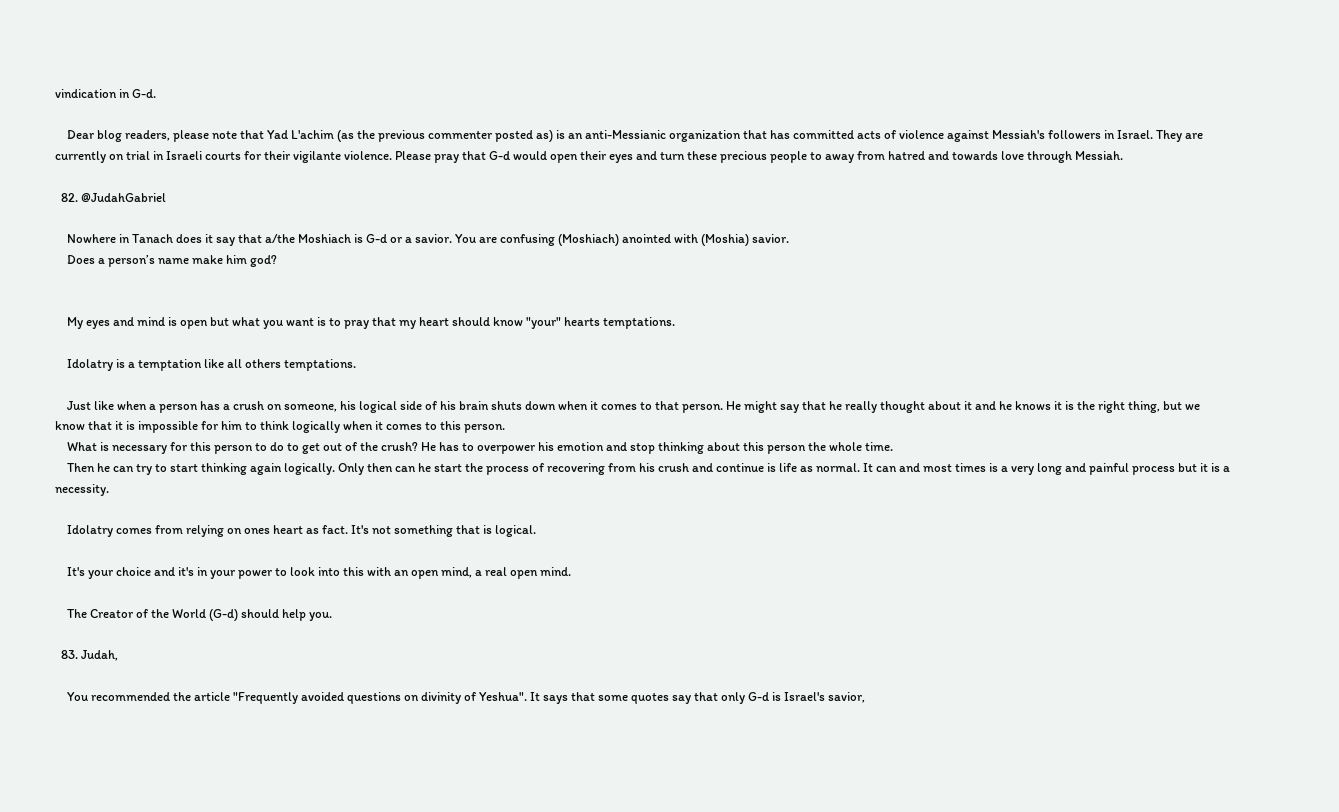vindication in G-d.

    Dear blog readers, please note that Yad L'achim (as the previous commenter posted as) is an anti-Messianic organization that has committed acts of violence against Messiah's followers in Israel. They are currently on trial in Israeli courts for their vigilante violence. Please pray that G-d would open their eyes and turn these precious people to away from hatred and towards love through Messiah.

  82. @JudahGabriel

    Nowhere in Tanach does it say that a/the Moshiach is G-d or a savior. You are confusing (Moshiach) anointed with (Moshia) savior.
    Does a person’s name make him god?


    My eyes and mind is open but what you want is to pray that my heart should know "your" hearts temptations.

    Idolatry is a temptation like all others temptations.

    Just like when a person has a crush on someone, his logical side of his brain shuts down when it comes to that person. He might say that he really thought about it and he knows it is the right thing, but we know that it is impossible for him to think logically when it comes to this person.
    What is necessary for this person to do to get out of the crush? He has to overpower his emotion and stop thinking about this person the whole time.
    Then he can try to start thinking again logically. Only then can he start the process of recovering from his crush and continue is life as normal. It can and most times is a very long and painful process but it is a necessity.

    Idolatry comes from relying on ones heart as fact. It's not something that is logical.

    It's your choice and it's in your power to look into this with an open mind, a real open mind.

    The Creator of the World (G-d) should help you.

  83. Judah,

    You recommended the article "Frequently avoided questions on divinity of Yeshua". It says that some quotes say that only G-d is Israel's savior,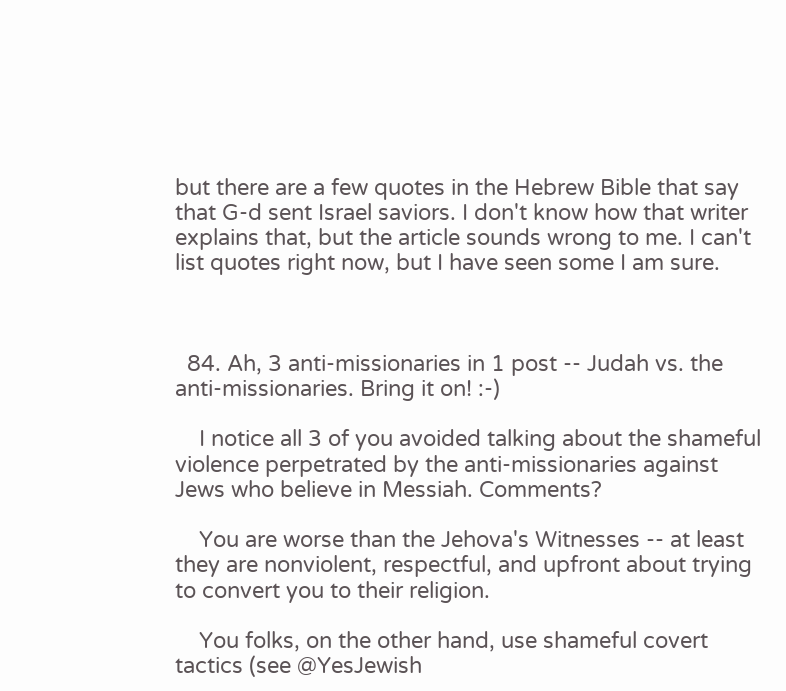but there are a few quotes in the Hebrew Bible that say that G-d sent Israel saviors. I don't know how that writer explains that, but the article sounds wrong to me. I can't list quotes right now, but I have seen some I am sure.



  84. Ah, 3 anti-missionaries in 1 post -- Judah vs. the anti-missionaries. Bring it on! :-)

    I notice all 3 of you avoided talking about the shameful violence perpetrated by the anti-missionaries against Jews who believe in Messiah. Comments?

    You are worse than the Jehova's Witnesses -- at least they are nonviolent, respectful, and upfront about trying to convert you to their religion.

    You folks, on the other hand, use shameful covert tactics (see @YesJewish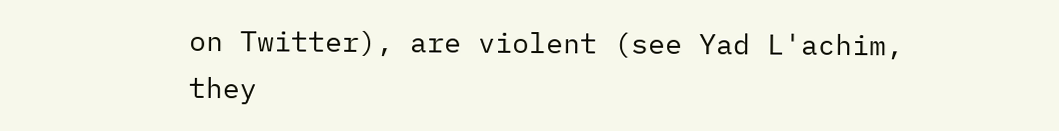on Twitter), are violent (see Yad L'achim, they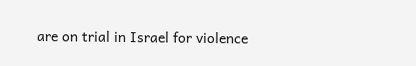are on trial in Israel for violence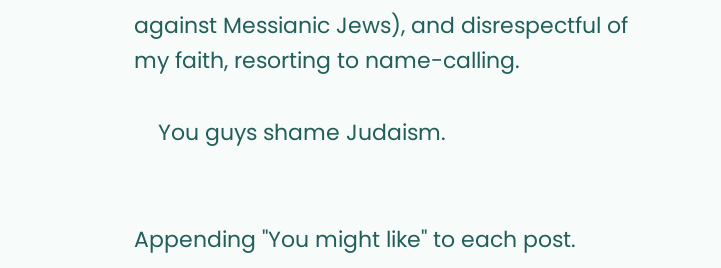against Messianic Jews), and disrespectful of my faith, resorting to name-calling.

    You guys shame Judaism.


Appending "You might like" to each post.